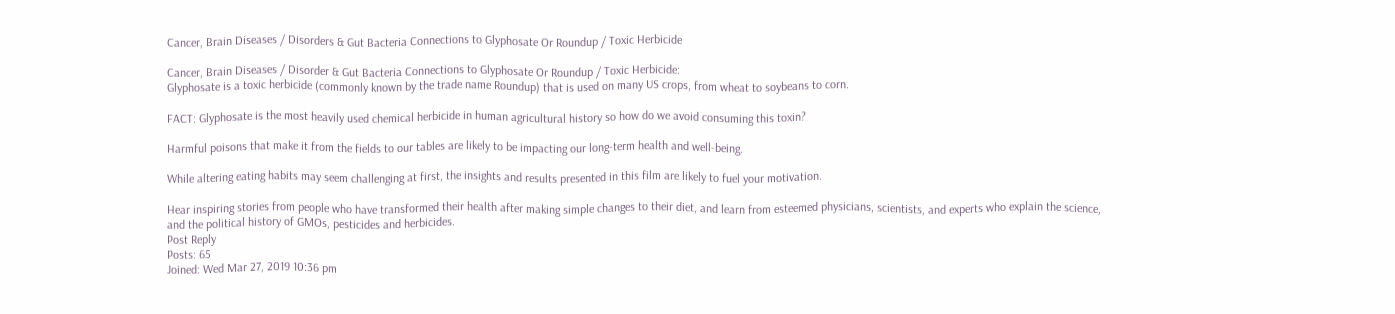Cancer, Brain Diseases / Disorders & Gut Bacteria Connections to Glyphosate Or Roundup / Toxic Herbicide

Cancer, Brain Diseases / Disorder & Gut Bacteria Connections to Glyphosate Or Roundup / Toxic Herbicide:
Glyphosate is a toxic herbicide (commonly known by the trade name Roundup) that is used on many US crops, from wheat to soybeans to corn.

FACT: Glyphosate is the most heavily used chemical herbicide in human agricultural history so how do we avoid consuming this toxin?

Harmful poisons that make it from the fields to our tables are likely to be impacting our long-term health and well-being.

While altering eating habits may seem challenging at first, the insights and results presented in this film are likely to fuel your motivation.

Hear inspiring stories from people who have transformed their health after making simple changes to their diet, and learn from esteemed physicians, scientists, and experts who explain the science, and the political history of GMOs, pesticides and herbicides.
Post Reply
Posts: 65
Joined: Wed Mar 27, 2019 10:36 pm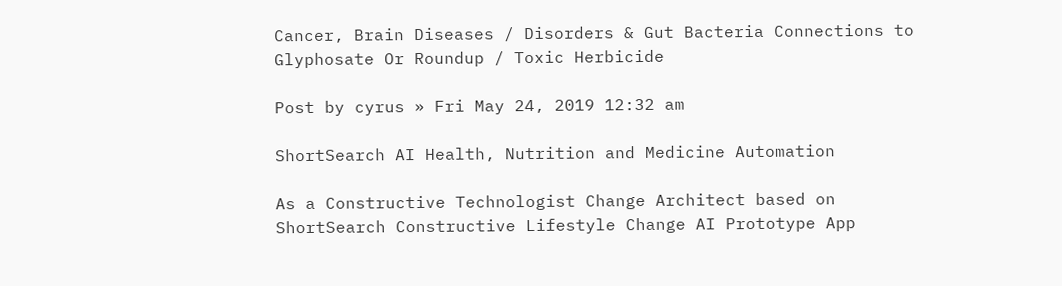Cancer, Brain Diseases / Disorders & Gut Bacteria Connections to Glyphosate Or Roundup / Toxic Herbicide

Post by cyrus » Fri May 24, 2019 12:32 am

ShortSearch AI Health, Nutrition and Medicine Automation

As a Constructive Technologist Change Architect based on ShortSearch Constructive Lifestyle Change AI Prototype App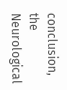conclusion, the Neurological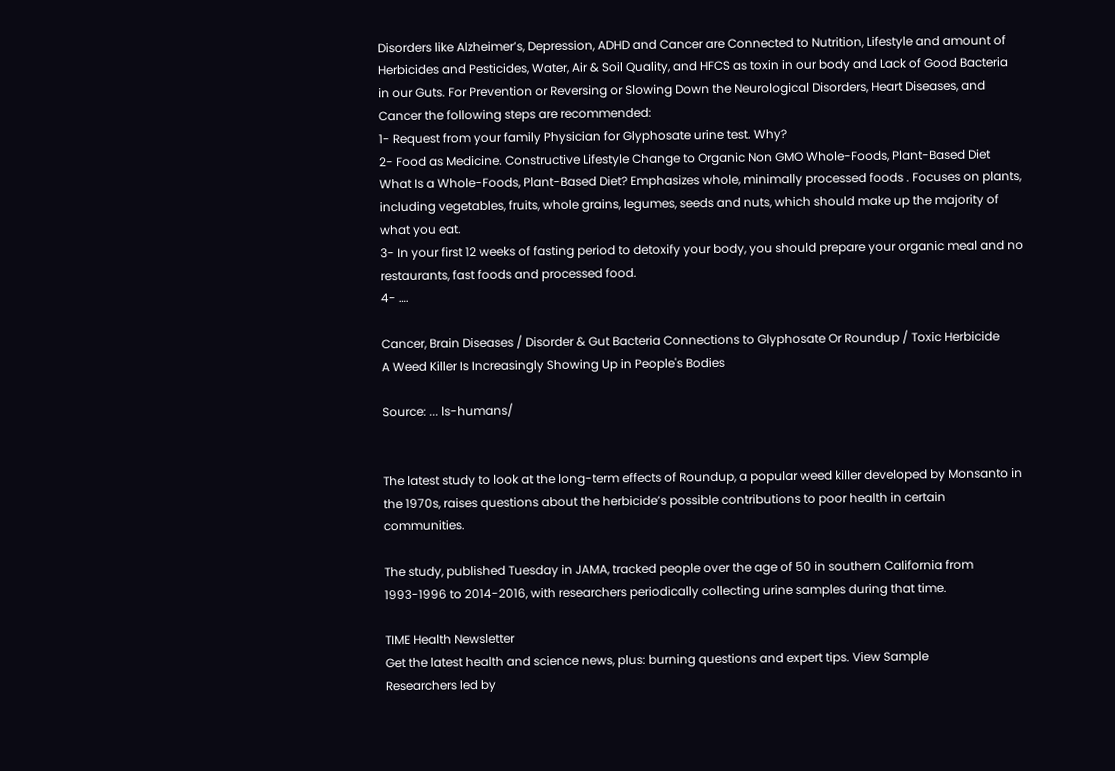Disorders like Alzheimer’s, Depression, ADHD and Cancer are Connected to Nutrition, Lifestyle and amount of Herbicides and Pesticides, Water, Air & Soil Quality, and HFCS as toxin in our body and Lack of Good Bacteria in our Guts. For Prevention or Reversing or Slowing Down the Neurological Disorders, Heart Diseases, and Cancer the following steps are recommended:
1- Request from your family Physician for Glyphosate urine test. Why?
2- Food as Medicine. Constructive Lifestyle Change to Organic Non GMO Whole-Foods, Plant-Based Diet
What Is a Whole-Foods, Plant-Based Diet? Emphasizes whole, minimally processed foods . Focuses on plants, including vegetables, fruits, whole grains, legumes, seeds and nuts, which should make up the majority of what you eat.
3- In your first 12 weeks of fasting period to detoxify your body, you should prepare your organic meal and no restaurants, fast foods and processed food.
4- ….

Cancer, Brain Diseases / Disorder & Gut Bacteria Connections to Glyphosate Or Roundup / Toxic Herbicide
A Weed Killer Is Increasingly Showing Up in People's Bodies

Source: ... ls-humans/


The latest study to look at the long-term effects of Roundup, a popular weed killer developed by Monsanto in the 1970s, raises questions about the herbicide’s possible contributions to poor health in certain communities.

The study, published Tuesday in JAMA, tracked people over the age of 50 in southern California from 1993-1996 to 2014-2016, with researchers periodically collecting urine samples during that time.

TIME Health Newsletter
Get the latest health and science news, plus: burning questions and expert tips. View Sample
Researchers led by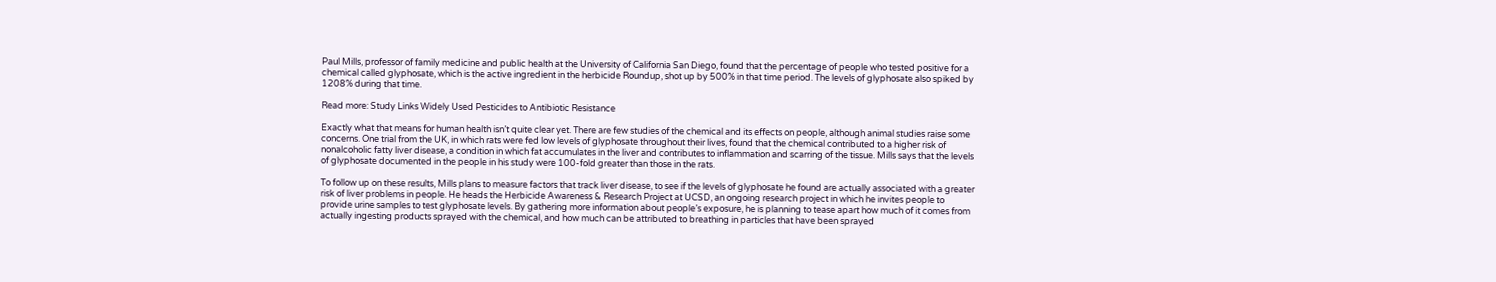Paul Mills, professor of family medicine and public health at the University of California San Diego, found that the percentage of people who tested positive for a chemical called glyphosate, which is the active ingredient in the herbicide Roundup, shot up by 500% in that time period. The levels of glyphosate also spiked by 1208% during that time.

Read more: Study Links Widely Used Pesticides to Antibiotic Resistance

Exactly what that means for human health isn’t quite clear yet. There are few studies of the chemical and its effects on people, although animal studies raise some concerns. One trial from the UK, in which rats were fed low levels of glyphosate throughout their lives, found that the chemical contributed to a higher risk of nonalcoholic fatty liver disease, a condition in which fat accumulates in the liver and contributes to inflammation and scarring of the tissue. Mills says that the levels of glyphosate documented in the people in his study were 100-fold greater than those in the rats.

To follow up on these results, Mills plans to measure factors that track liver disease, to see if the levels of glyphosate he found are actually associated with a greater risk of liver problems in people. He heads the Herbicide Awareness & Research Project at UCSD, an ongoing research project in which he invites people to provide urine samples to test glyphosate levels. By gathering more information about people’s exposure, he is planning to tease apart how much of it comes from actually ingesting products sprayed with the chemical, and how much can be attributed to breathing in particles that have been sprayed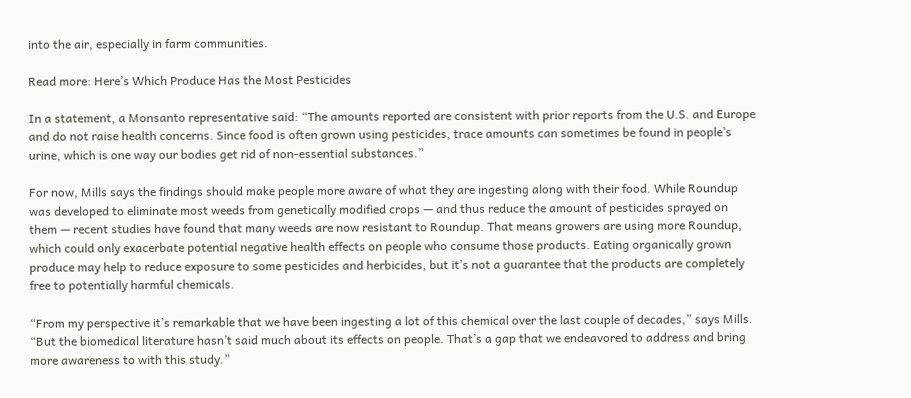into the air, especially in farm communities.

Read more: Here’s Which Produce Has the Most Pesticides

In a statement, a Monsanto representative said: “The amounts reported are consistent with prior reports from the U.S. and Europe and do not raise health concerns. Since food is often grown using pesticides, trace amounts can sometimes be found in people’s urine, which is one way our bodies get rid of non-essential substances.”

For now, Mills says the findings should make people more aware of what they are ingesting along with their food. While Roundup was developed to eliminate most weeds from genetically modified crops — and thus reduce the amount of pesticides sprayed on them — recent studies have found that many weeds are now resistant to Roundup. That means growers are using more Roundup, which could only exacerbate potential negative health effects on people who consume those products. Eating organically grown produce may help to reduce exposure to some pesticides and herbicides, but it’s not a guarantee that the products are completely free to potentially harmful chemicals.

“From my perspective it’s remarkable that we have been ingesting a lot of this chemical over the last couple of decades,” says Mills. “But the biomedical literature hasn’t said much about its effects on people. That’s a gap that we endeavored to address and bring more awareness to with this study.”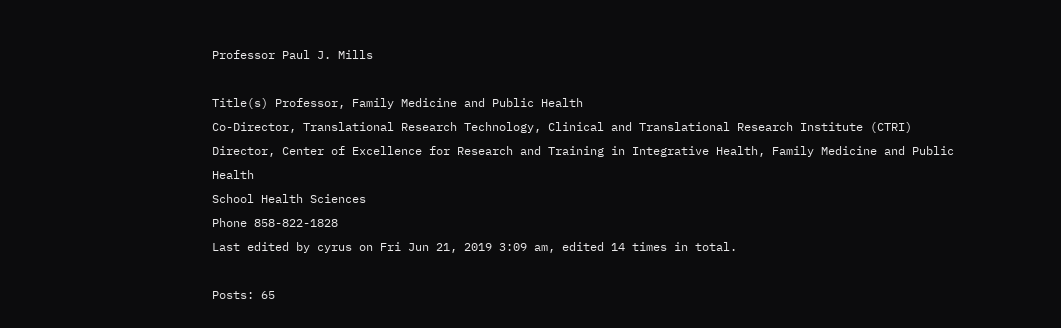Professor Paul J. Mills

Title(s) Professor, Family Medicine and Public Health
Co-Director, Translational Research Technology, Clinical and Translational Research Institute (CTRI)
Director, Center of Excellence for Research and Training in Integrative Health, Family Medicine and Public Health
School Health Sciences
Phone 858-822-1828
Last edited by cyrus on Fri Jun 21, 2019 3:09 am, edited 14 times in total.

Posts: 65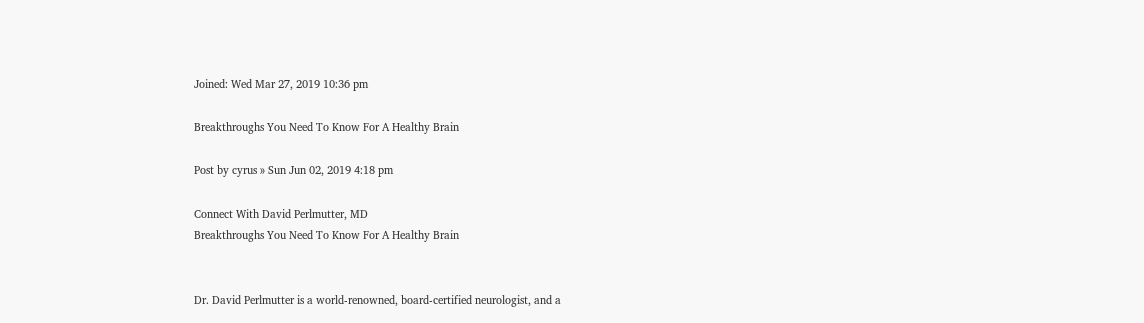Joined: Wed Mar 27, 2019 10:36 pm

Breakthroughs You Need To Know For A Healthy Brain

Post by cyrus » Sun Jun 02, 2019 4:18 pm

Connect With David Perlmutter, MD
Breakthroughs You Need To Know For A Healthy Brain


Dr. David Perlmutter is a world-renowned, board-certified neurologist, and a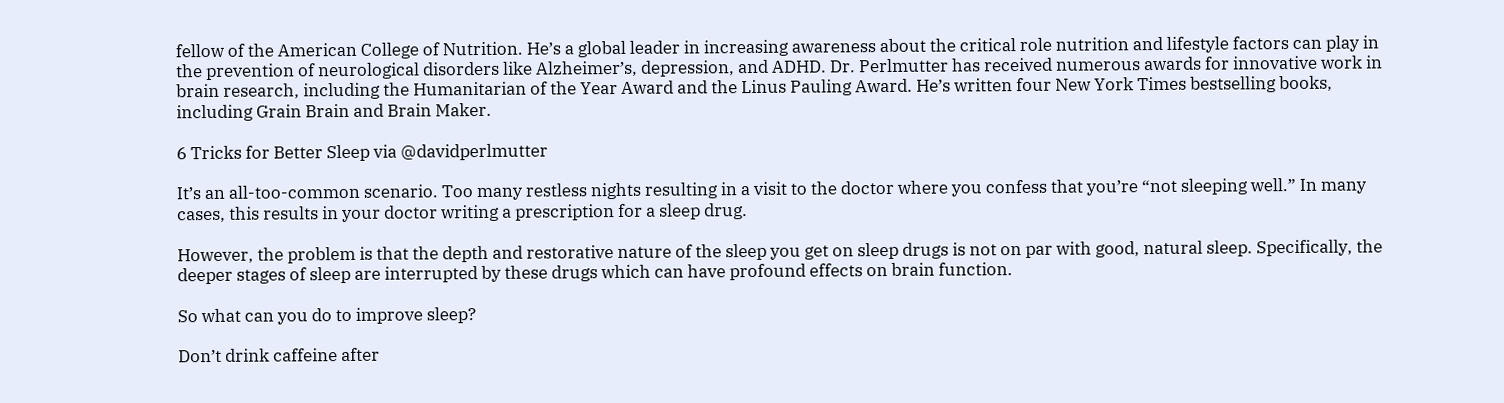fellow of the American College of Nutrition. He’s a global leader in increasing awareness about the critical role nutrition and lifestyle factors can play in the prevention of neurological disorders like Alzheimer’s, depression, and ADHD. Dr. Perlmutter has received numerous awards for innovative work in brain research, including the Humanitarian of the Year Award and the Linus Pauling Award. He’s written four New York Times bestselling books, including Grain Brain and Brain Maker.

6 Tricks for Better Sleep via @davidperlmutter

It’s an all-too-common scenario. Too many restless nights resulting in a visit to the doctor where you confess that you’re “not sleeping well.” In many cases, this results in your doctor writing a prescription for a sleep drug.

However, the problem is that the depth and restorative nature of the sleep you get on sleep drugs is not on par with good, natural sleep. Specifically, the deeper stages of sleep are interrupted by these drugs which can have profound effects on brain function.

So what can you do to improve sleep?

Don’t drink caffeine after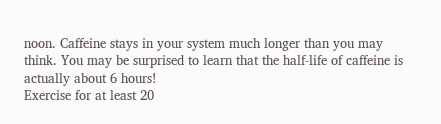noon. Caffeine stays in your system much longer than you may think. You may be surprised to learn that the half-life of caffeine is actually about 6 hours!
Exercise for at least 20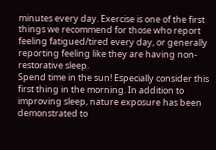minutes every day. Exercise is one of the first things we recommend for those who report feeling fatigued/tired every day, or generally reporting feeling like they are having non-restorative sleep.
Spend time in the sun! Especially consider this first thing in the morning. In addition to improving sleep, nature exposure has been demonstrated to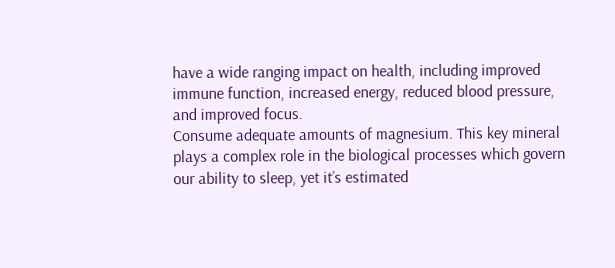have a wide ranging impact on health, including improved immune function, increased energy, reduced blood pressure, and improved focus.
Consume adequate amounts of magnesium. This key mineral plays a complex role in the biological processes which govern our ability to sleep, yet it’s estimated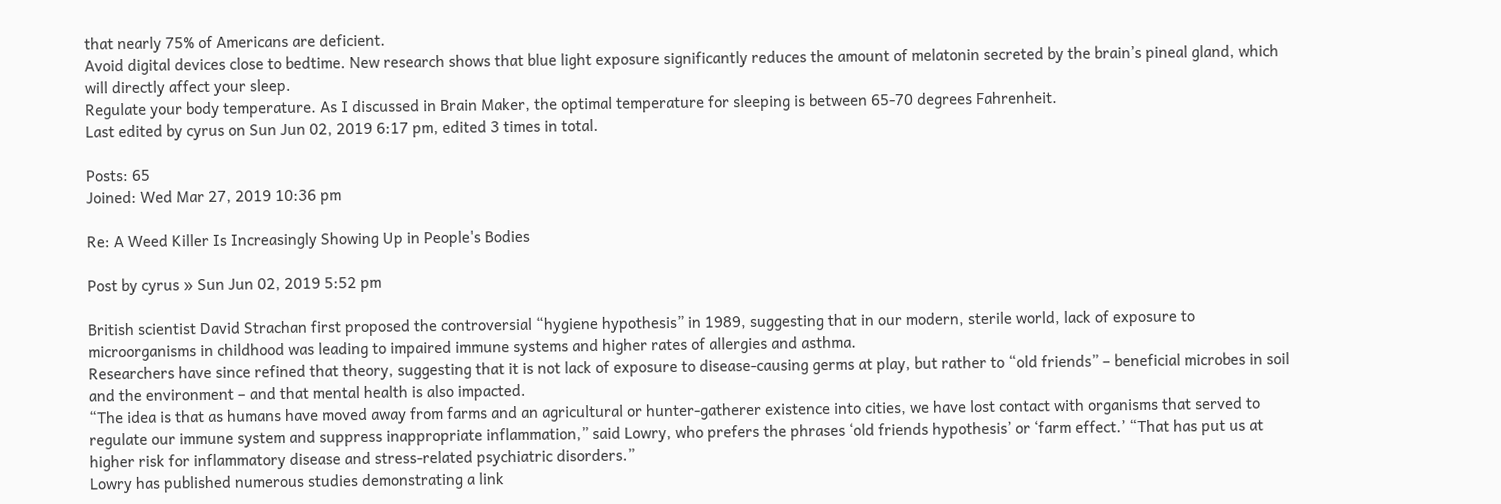that nearly 75% of Americans are deficient.
Avoid digital devices close to bedtime. New research shows that blue light exposure significantly reduces the amount of melatonin secreted by the brain’s pineal gland, which will directly affect your sleep.
Regulate your body temperature. As I discussed in Brain Maker, the optimal temperature for sleeping is between 65-70 degrees Fahrenheit.
Last edited by cyrus on Sun Jun 02, 2019 6:17 pm, edited 3 times in total.

Posts: 65
Joined: Wed Mar 27, 2019 10:36 pm

Re: A Weed Killer Is Increasingly Showing Up in People's Bodies

Post by cyrus » Sun Jun 02, 2019 5:52 pm

British scientist David Strachan first proposed the controversial “hygiene hypothesis” in 1989, suggesting that in our modern, sterile world, lack of exposure to microorganisms in childhood was leading to impaired immune systems and higher rates of allergies and asthma.
Researchers have since refined that theory, suggesting that it is not lack of exposure to disease-causing germs at play, but rather to “old friends” – beneficial microbes in soil and the environment – and that mental health is also impacted.
“The idea is that as humans have moved away from farms and an agricultural or hunter-gatherer existence into cities, we have lost contact with organisms that served to regulate our immune system and suppress inappropriate inflammation,” said Lowry, who prefers the phrases ‘old friends hypothesis’ or ‘farm effect.’ “That has put us at higher risk for inflammatory disease and stress-related psychiatric disorders.”
Lowry has published numerous studies demonstrating a link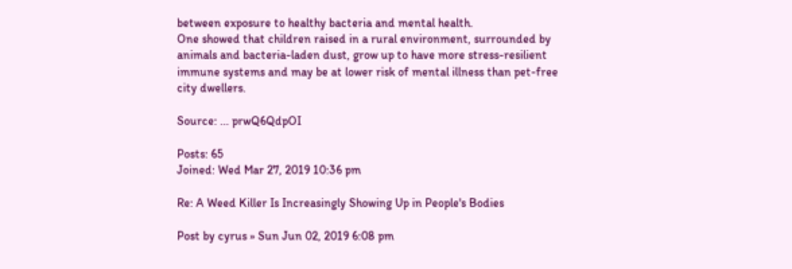between exposure to healthy bacteria and mental health.
One showed that children raised in a rural environment, surrounded by animals and bacteria-laden dust, grow up to have more stress-resilient immune systems and may be at lower risk of mental illness than pet-free city dwellers.

Source: ... prwQ6QdpOI

Posts: 65
Joined: Wed Mar 27, 2019 10:36 pm

Re: A Weed Killer Is Increasingly Showing Up in People's Bodies

Post by cyrus » Sun Jun 02, 2019 6:08 pm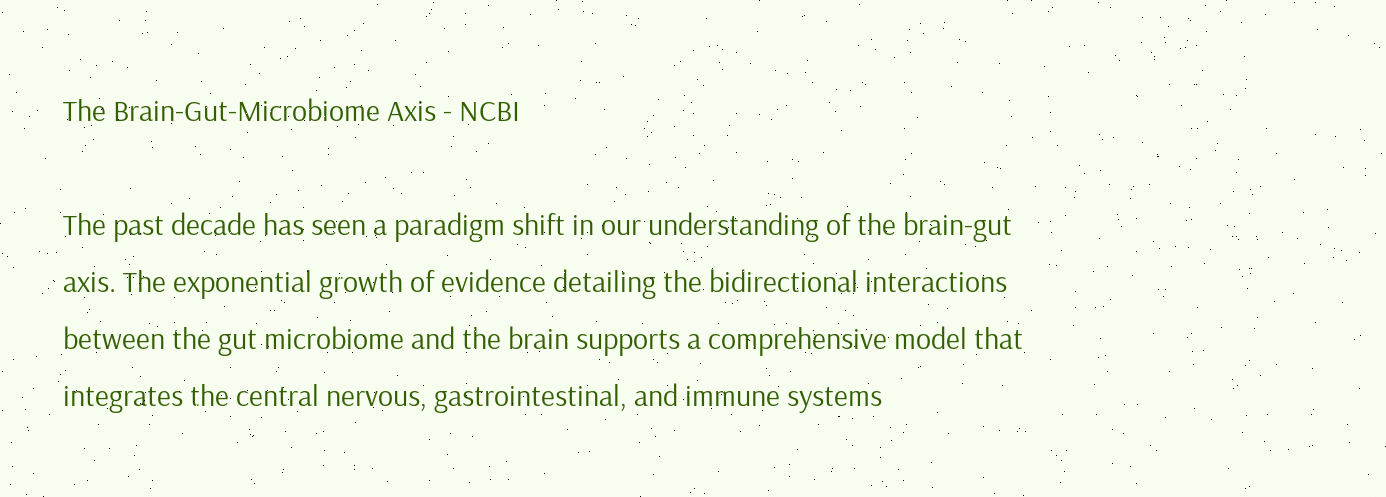The Brain-Gut-Microbiome Axis - NCBI

The past decade has seen a paradigm shift in our understanding of the brain-gut axis. The exponential growth of evidence detailing the bidirectional interactions between the gut microbiome and the brain supports a comprehensive model that integrates the central nervous, gastrointestinal, and immune systems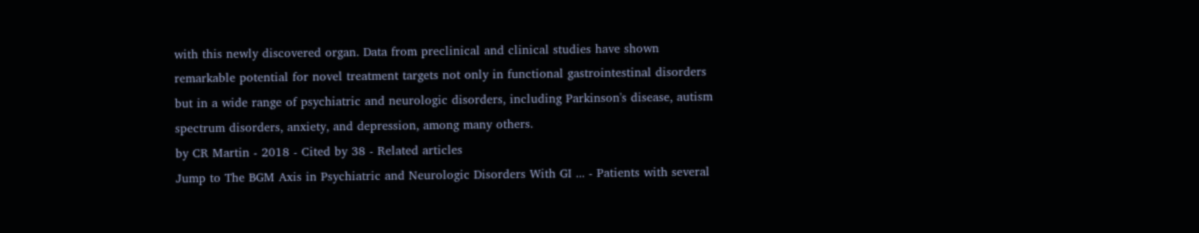with this newly discovered organ. Data from preclinical and clinical studies have shown remarkable potential for novel treatment targets not only in functional gastrointestinal disorders but in a wide range of psychiatric and neurologic disorders, including Parkinson's disease, autism spectrum disorders, anxiety, and depression, among many others.
by CR Martin - 2018 - Cited by 38 - Related articles
Jump to The BGM Axis in Psychiatric and Neurologic Disorders With GI ... - Patients with several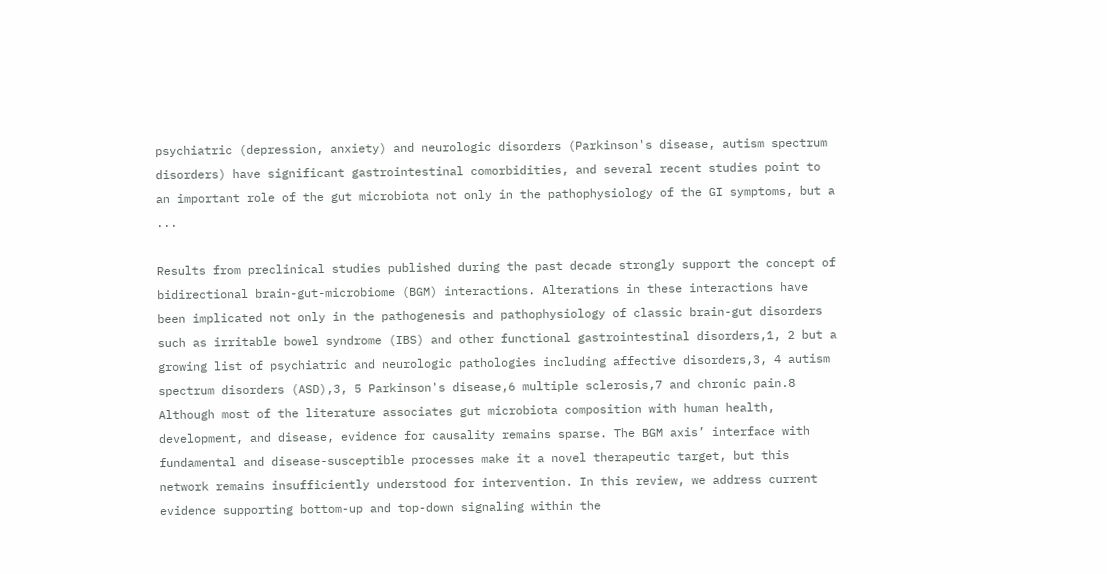psychiatric (depression, anxiety) and neurologic disorders (Parkinson's disease, autism spectrum disorders) have significant gastrointestinal comorbidities, and several recent studies point to an important role of the gut microbiota not only in the pathophysiology of the GI symptoms, but a ...

Results from preclinical studies published during the past decade strongly support the concept of bidirectional brain-gut-microbiome (BGM) interactions. Alterations in these interactions have been implicated not only in the pathogenesis and pathophysiology of classic brain-gut disorders such as irritable bowel syndrome (IBS) and other functional gastrointestinal disorders,1, 2 but a growing list of psychiatric and neurologic pathologies including affective disorders,3, 4 autism spectrum disorders (ASD),3, 5 Parkinson's disease,6 multiple sclerosis,7 and chronic pain.8 Although most of the literature associates gut microbiota composition with human health, development, and disease, evidence for causality remains sparse. The BGM axis’ interface with fundamental and disease-susceptible processes make it a novel therapeutic target, but this network remains insufficiently understood for intervention. In this review, we address current evidence supporting bottom-up and top-down signaling within the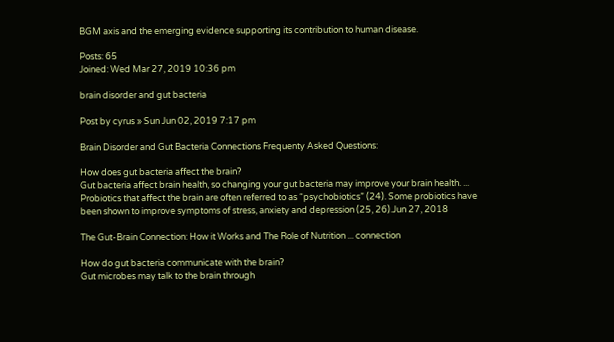BGM axis and the emerging evidence supporting its contribution to human disease.

Posts: 65
Joined: Wed Mar 27, 2019 10:36 pm

brain disorder and gut bacteria

Post by cyrus » Sun Jun 02, 2019 7:17 pm

Brain Disorder and Gut Bacteria Connections Frequenty Asked Questions:

How does gut bacteria affect the brain?
Gut bacteria affect brain health, so changing your gut bacteria may improve your brain health. ... Probiotics that affect the brain are often referred to as “psychobiotics” (24). Some probiotics have been shown to improve symptoms of stress, anxiety and depression (25, 26).Jun 27, 2018

The Gut-Brain Connection: How it Works and The Role of Nutrition ... connection

How do gut bacteria communicate with the brain?
Gut microbes may talk to the brain through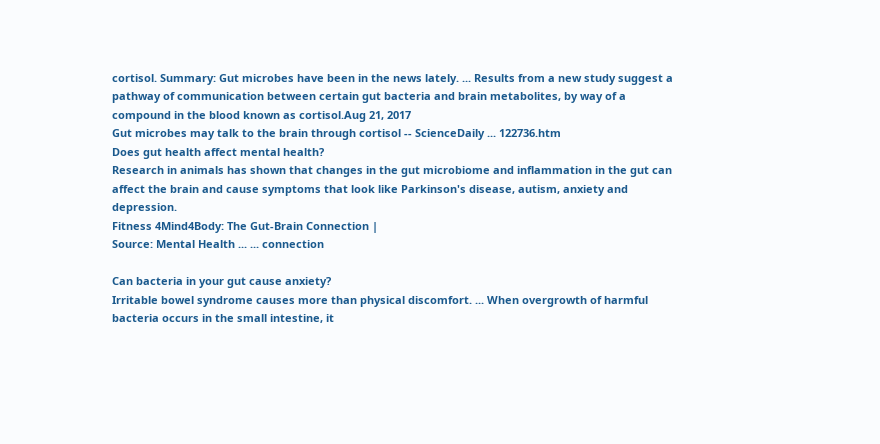cortisol. Summary: Gut microbes have been in the news lately. ... Results from a new study suggest a pathway of communication between certain gut bacteria and brain metabolites, by way of a compound in the blood known as cortisol.Aug 21, 2017
Gut microbes may talk to the brain through cortisol -- ScienceDaily ... 122736.htm
Does gut health affect mental health?
Research in animals has shown that changes in the gut microbiome and inflammation in the gut can affect the brain and cause symptoms that look like Parkinson's disease, autism, anxiety and depression.
Fitness 4Mind4Body: The Gut-Brain Connection |
Source: Mental Health ... ... connection

Can bacteria in your gut cause anxiety?
Irritable bowel syndrome causes more than physical discomfort. ... When overgrowth of harmful bacteria occurs in the small intestine, it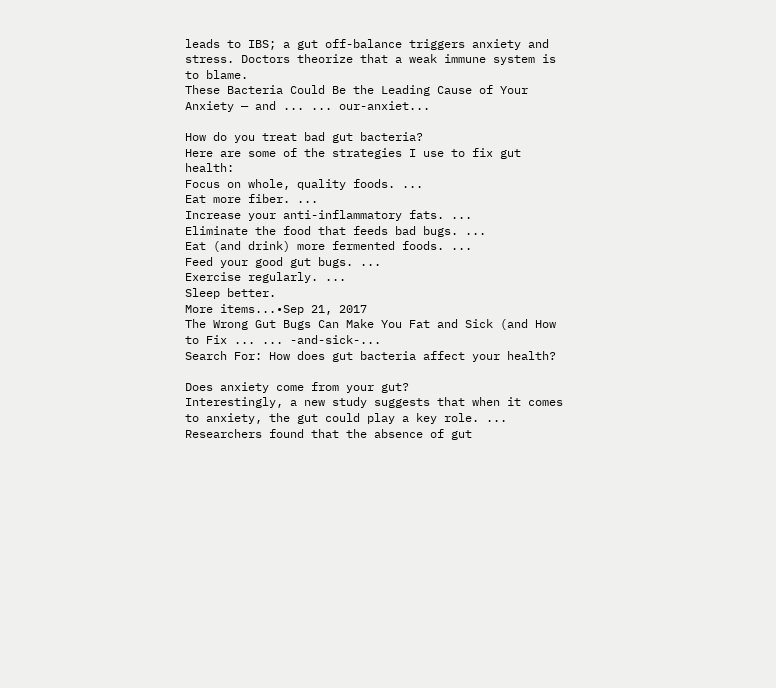leads to IBS; a gut off-balance triggers anxiety and stress. Doctors theorize that a weak immune system is to blame.
These Bacteria Could Be the Leading Cause of Your Anxiety — and ... ... our-anxiet...

How do you treat bad gut bacteria?
Here are some of the strategies I use to fix gut health:
Focus on whole, quality foods. ...
Eat more fiber. ...
Increase your anti-inflammatory fats. ...
Eliminate the food that feeds bad bugs. ...
Eat (and drink) more fermented foods. ...
Feed your good gut bugs. ...
Exercise regularly. ...
Sleep better.
More items...•Sep 21, 2017
The Wrong Gut Bugs Can Make You Fat and Sick (and How to Fix ... ... -and-sick-...
Search For: How does gut bacteria affect your health?

Does anxiety come from your gut?
Interestingly, a new study suggests that when it comes to anxiety, the gut could play a key role. ... Researchers found that the absence of gut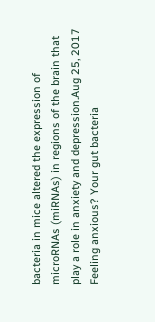bacteria in mice altered the expression of microRNAs (miRNAs) in regions of the brain that play a role in anxiety and depression.Aug 25, 2017
Feeling anxious? Your gut bacteria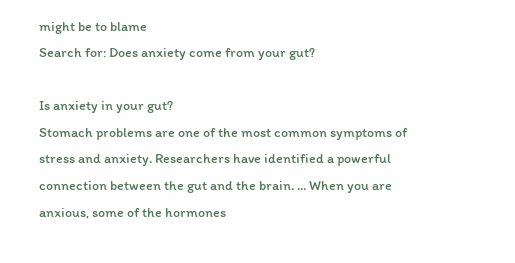might be to blame
Search for: Does anxiety come from your gut?

Is anxiety in your gut?
Stomach problems are one of the most common symptoms of stress and anxiety. Researchers have identified a powerful connection between the gut and the brain. ... When you are anxious, some of the hormones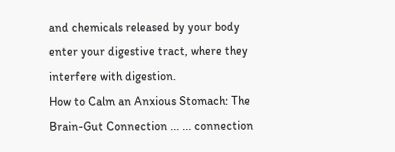and chemicals released by your body enter your digestive tract, where they interfere with digestion.
How to Calm an Anxious Stomach: The Brain-Gut Connection ... ... connection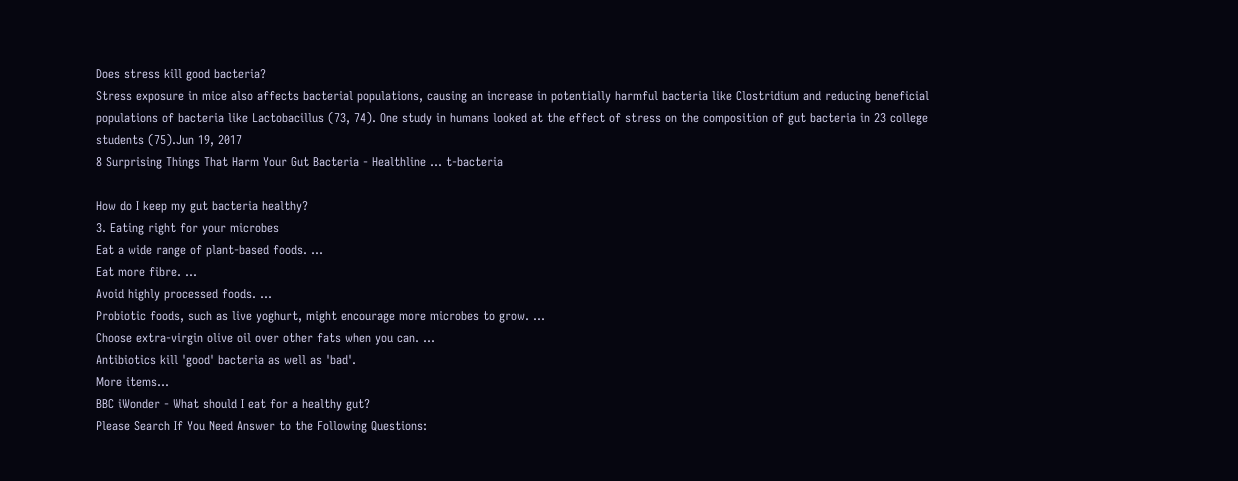Does stress kill good bacteria?
Stress exposure in mice also affects bacterial populations, causing an increase in potentially harmful bacteria like Clostridium and reducing beneficial populations of bacteria like Lactobacillus (73, 74). One study in humans looked at the effect of stress on the composition of gut bacteria in 23 college students (75).Jun 19, 2017
8 Surprising Things That Harm Your Gut Bacteria - Healthline ... t-bacteria

How do I keep my gut bacteria healthy?
3. Eating right for your microbes
Eat a wide range of plant-based foods. ...
Eat more fibre. ...
Avoid highly processed foods. ...
Probiotic foods, such as live yoghurt, might encourage more microbes to grow. ...
Choose extra-virgin olive oil over other fats when you can. ...
Antibiotics kill 'good' bacteria as well as 'bad'.
More items...
BBC iWonder - What should I eat for a healthy gut?
Please Search If You Need Answer to the Following Questions: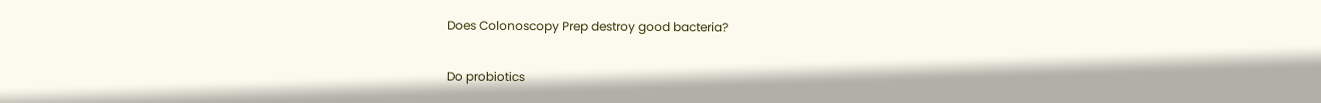Does Colonoscopy Prep destroy good bacteria?

Do probiotics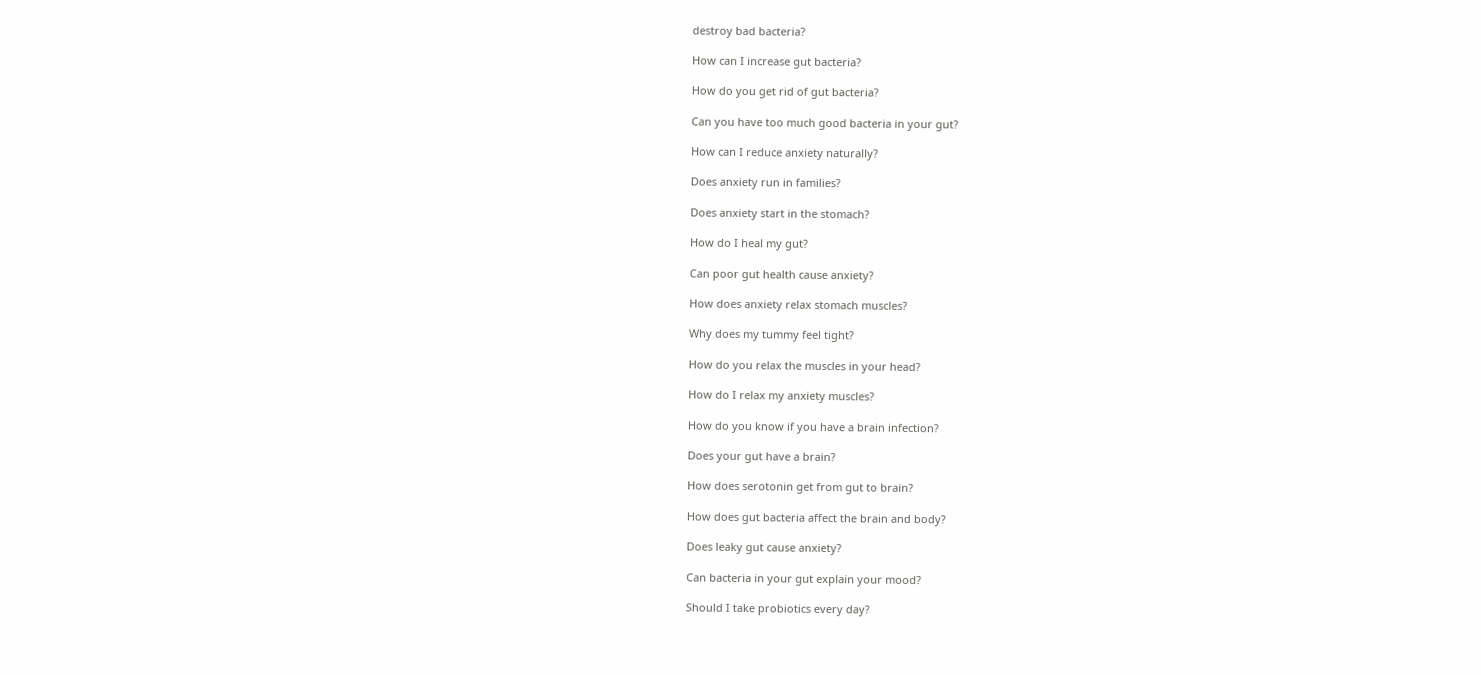destroy bad bacteria?

How can I increase gut bacteria?

How do you get rid of gut bacteria?

Can you have too much good bacteria in your gut?

How can I reduce anxiety naturally?

Does anxiety run in families?

Does anxiety start in the stomach?

How do I heal my gut?

Can poor gut health cause anxiety?

How does anxiety relax stomach muscles?

Why does my tummy feel tight?

How do you relax the muscles in your head?

How do I relax my anxiety muscles?

How do you know if you have a brain infection?

Does your gut have a brain?

How does serotonin get from gut to brain?

How does gut bacteria affect the brain and body?

Does leaky gut cause anxiety?

Can bacteria in your gut explain your mood?

Should I take probiotics every day?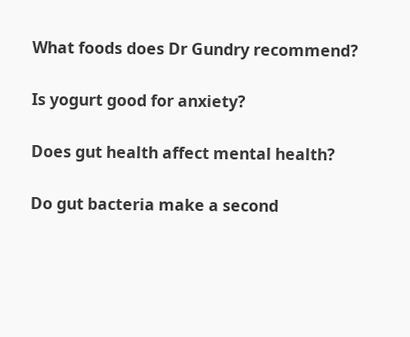What foods does Dr Gundry recommend?

Is yogurt good for anxiety?

Does gut health affect mental health?

Do gut bacteria make a second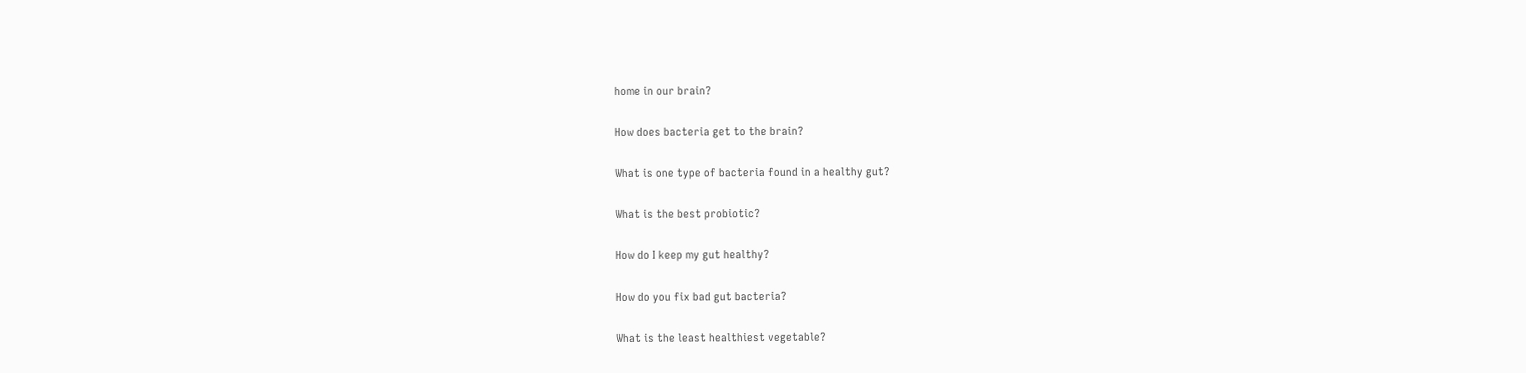home in our brain?

How does bacteria get to the brain?

What is one type of bacteria found in a healthy gut?

What is the best probiotic?

How do I keep my gut healthy?

How do you fix bad gut bacteria?

What is the least healthiest vegetable?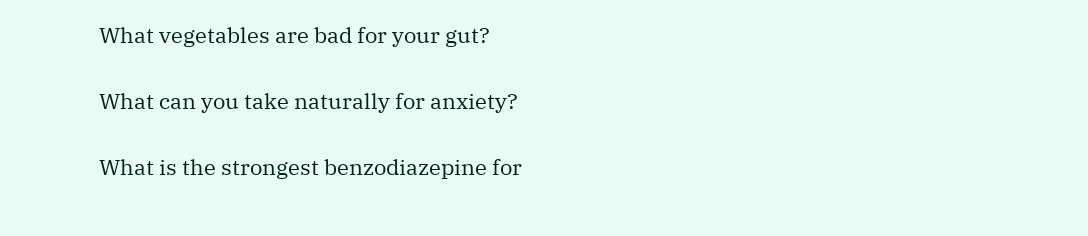What vegetables are bad for your gut?

What can you take naturally for anxiety?

What is the strongest benzodiazepine for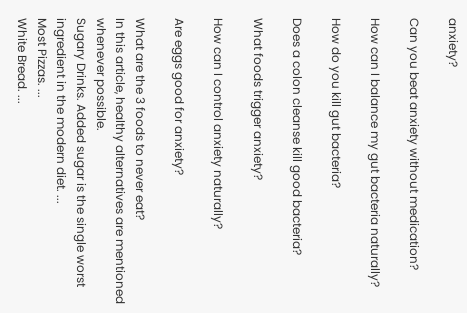anxiety?

Can you beat anxiety without medication?

How can I balance my gut bacteria naturally?

How do you kill gut bacteria?

Does a colon cleanse kill good bacteria?

What foods trigger anxiety?

How can I control anxiety naturally?

Are eggs good for anxiety?

What are the 3 foods to never eat?
In this article, healthy alternatives are mentioned whenever possible.
Sugary Drinks. Added sugar is the single worst ingredient in the modern diet. ...
Most Pizzas. ...
White Bread. ...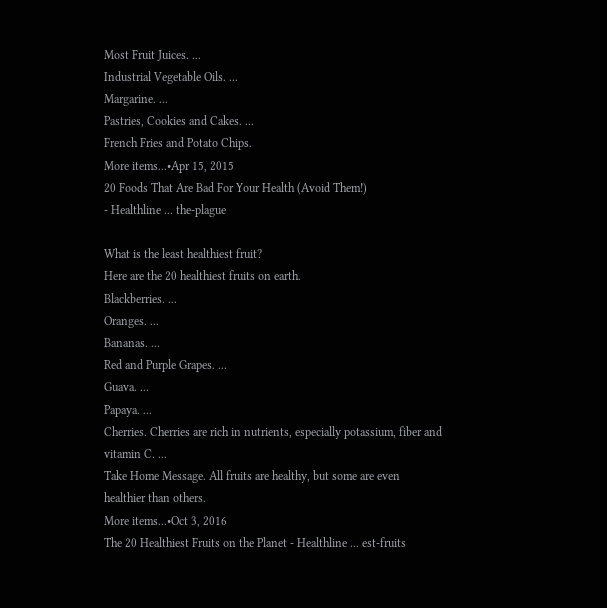Most Fruit Juices. ...
Industrial Vegetable Oils. ...
Margarine. ...
Pastries, Cookies and Cakes. ...
French Fries and Potato Chips.
More items...•Apr 15, 2015
20 Foods That Are Bad For Your Health (Avoid Them!)
- Healthline ... the-plague

What is the least healthiest fruit?
Here are the 20 healthiest fruits on earth.
Blackberries. ...
Oranges. ...
Bananas. ...
Red and Purple Grapes. ...
Guava. ...
Papaya. ...
Cherries. Cherries are rich in nutrients, especially potassium, fiber and vitamin C. ...
Take Home Message. All fruits are healthy, but some are even healthier than others.
More items...•Oct 3, 2016
The 20 Healthiest Fruits on the Planet - Healthline ... est-fruits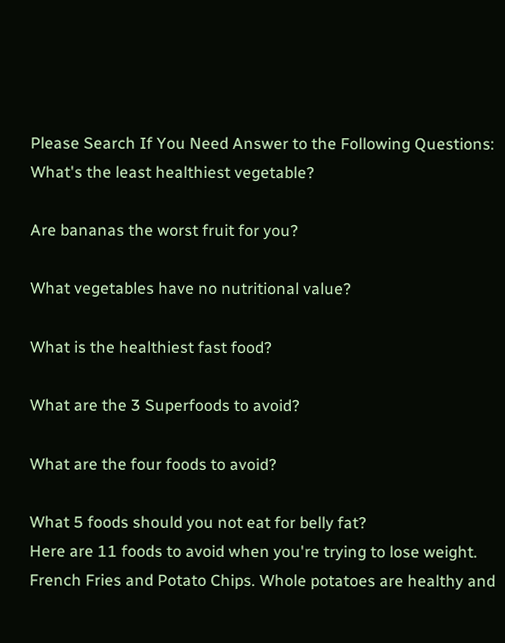Please Search If You Need Answer to the Following Questions:
What's the least healthiest vegetable?

Are bananas the worst fruit for you?

What vegetables have no nutritional value?

What is the healthiest fast food?

What are the 3 Superfoods to avoid?

What are the four foods to avoid?

What 5 foods should you not eat for belly fat?
Here are 11 foods to avoid when you're trying to lose weight.
French Fries and Potato Chips. Whole potatoes are healthy and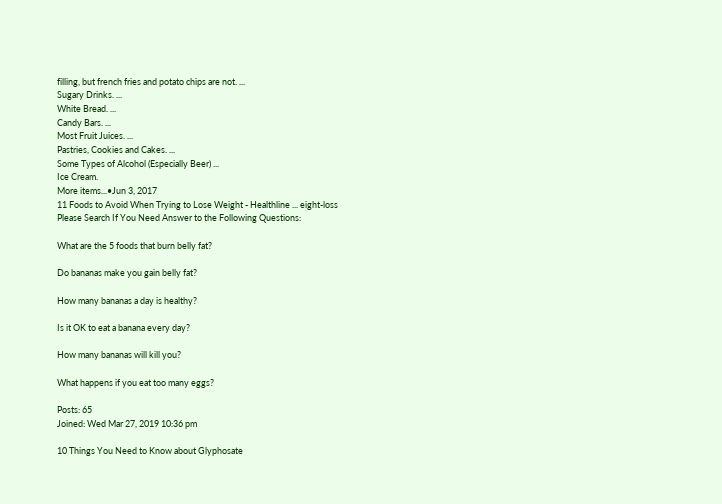filling, but french fries and potato chips are not. ...
Sugary Drinks. ...
White Bread. ...
Candy Bars. ...
Most Fruit Juices. ...
Pastries, Cookies and Cakes. ...
Some Types of Alcohol (Especially Beer) ...
Ice Cream.
More items...•Jun 3, 2017
11 Foods to Avoid When Trying to Lose Weight - Healthline ... eight-loss
Please Search If You Need Answer to the Following Questions:

What are the 5 foods that burn belly fat?

Do bananas make you gain belly fat?

How many bananas a day is healthy?

Is it OK to eat a banana every day?

How many bananas will kill you?

What happens if you eat too many eggs?

Posts: 65
Joined: Wed Mar 27, 2019 10:36 pm

10 Things You Need to Know about Glyphosate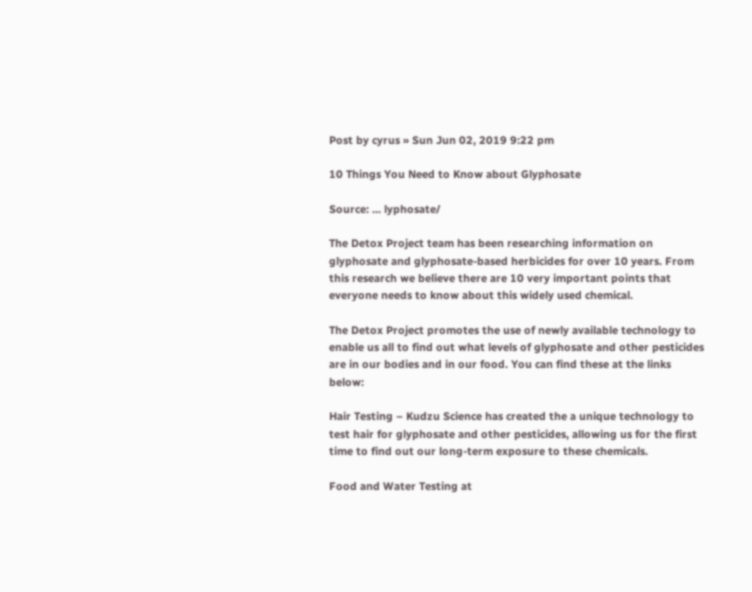Post by cyrus » Sun Jun 02, 2019 9:22 pm

10 Things You Need to Know about Glyphosate

Source: ... lyphosate/

The Detox Project team has been researching information on glyphosate and glyphosate-based herbicides for over 10 years. From this research we believe there are 10 very important points that everyone needs to know about this widely used chemical.

The Detox Project promotes the use of newly available technology to enable us all to find out what levels of glyphosate and other pesticides are in our bodies and in our food. You can find these at the links below:

Hair Testing – Kudzu Science has created the a unique technology to test hair for glyphosate and other pesticides, allowing us for the first time to find out our long-term exposure to these chemicals.

Food and Water Testing at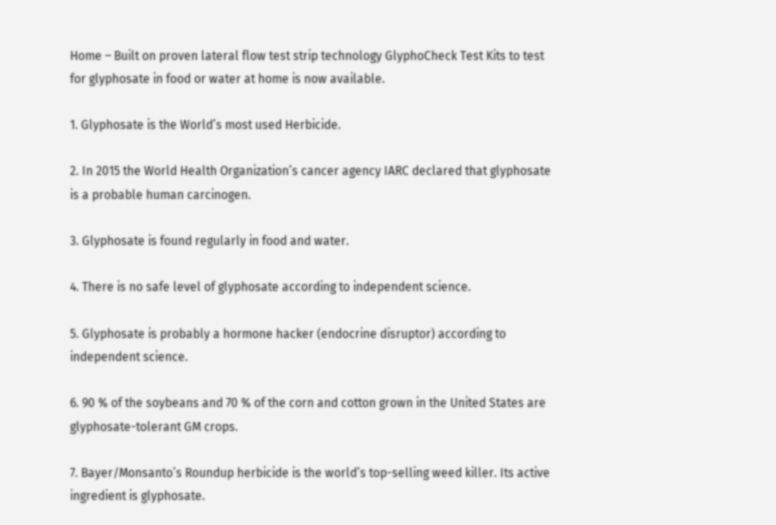Home – Built on proven lateral flow test strip technology GlyphoCheck Test Kits to test for glyphosate in food or water at home is now available.

1. Glyphosate is the World’s most used Herbicide.

2. In 2015 the World Health Organization’s cancer agency IARC declared that glyphosate is a probable human carcinogen.

3. Glyphosate is found regularly in food and water.

4. There is no safe level of glyphosate according to independent science.

5. Glyphosate is probably a hormone hacker (endocrine disruptor) according to independent science.

6. 90 % of the soybeans and 70 % of the corn and cotton grown in the United States are glyphosate-tolerant GM crops.

7. Bayer/Monsanto’s Roundup herbicide is the world’s top-selling weed killer. Its active ingredient is glyphosate.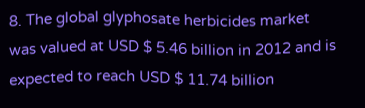8. The global glyphosate herbicides market was valued at USD $ 5.46 billion in 2012 and is expected to reach USD $ 11.74 billion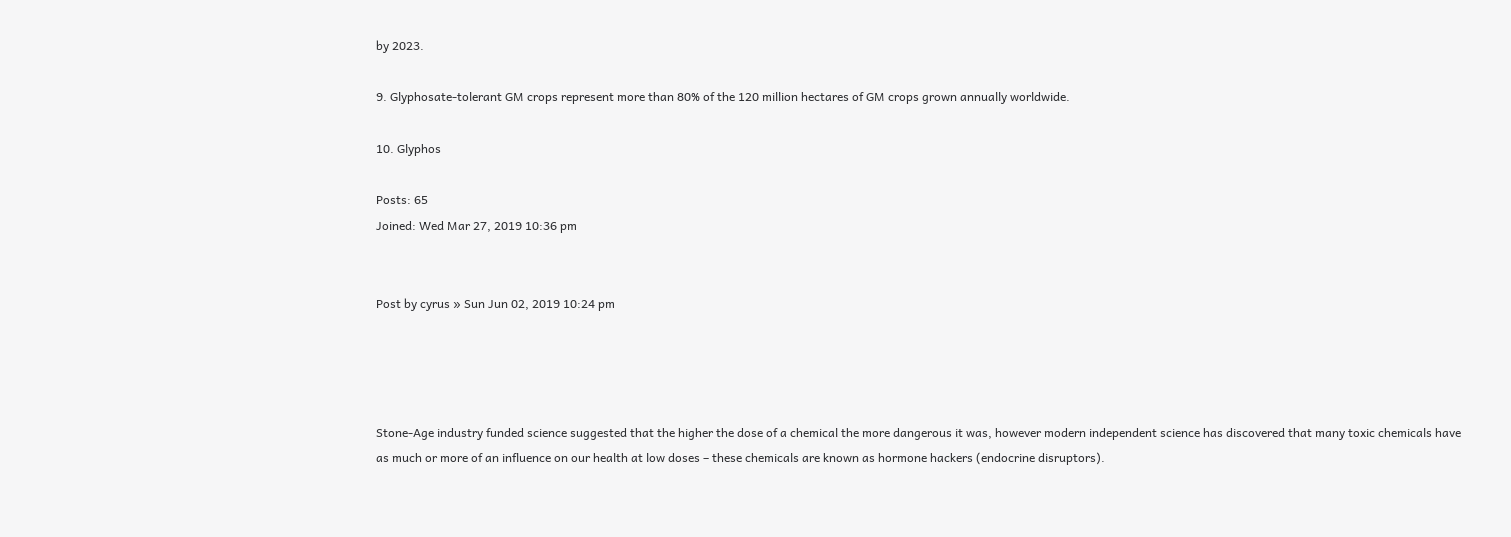by 2023.

9. Glyphosate-tolerant GM crops represent more than 80% of the 120 million hectares of GM crops grown annually worldwide.

10. Glyphos

Posts: 65
Joined: Wed Mar 27, 2019 10:36 pm


Post by cyrus » Sun Jun 02, 2019 10:24 pm




Stone-Age industry funded science suggested that the higher the dose of a chemical the more dangerous it was, however modern independent science has discovered that many toxic chemicals have as much or more of an influence on our health at low doses – these chemicals are known as hormone hackers (endocrine disruptors).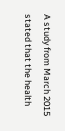A study from March 2015 stated that the health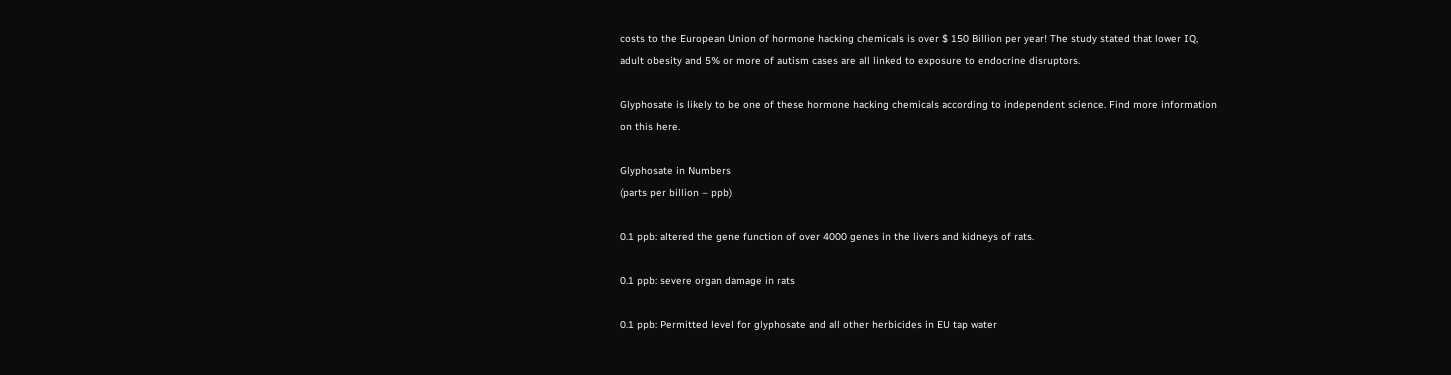costs to the European Union of hormone hacking chemicals is over $ 150 Billion per year! The study stated that lower IQ, adult obesity and 5% or more of autism cases are all linked to exposure to endocrine disruptors.

Glyphosate is likely to be one of these hormone hacking chemicals according to independent science. Find more information on this here.

Glyphosate in Numbers
(parts per billion – ppb)

0.1 ppb: altered the gene function of over 4000 genes in the livers and kidneys of rats.

0.1 ppb: severe organ damage in rats

0.1 ppb: Permitted level for glyphosate and all other herbicides in EU tap water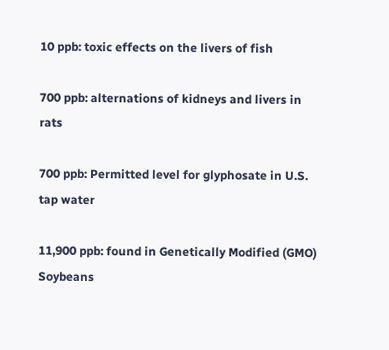10 ppb: toxic effects on the livers of fish

700 ppb: alternations of kidneys and livers in rats

700 ppb: Permitted level for glyphosate in U.S. tap water

11,900 ppb: found in Genetically Modified (GMO) Soybeans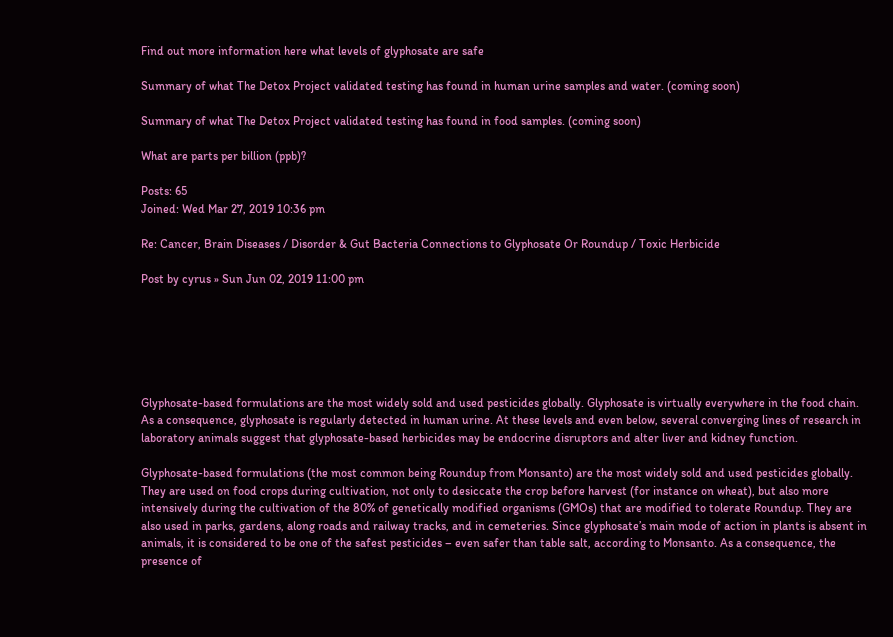Find out more information here what levels of glyphosate are safe

Summary of what The Detox Project validated testing has found in human urine samples and water. (coming soon)

Summary of what The Detox Project validated testing has found in food samples. (coming soon)

What are parts per billion (ppb)?

Posts: 65
Joined: Wed Mar 27, 2019 10:36 pm

Re: Cancer, Brain Diseases / Disorder & Gut Bacteria Connections to Glyphosate Or Roundup / Toxic Herbicide

Post by cyrus » Sun Jun 02, 2019 11:00 pm






Glyphosate-based formulations are the most widely sold and used pesticides globally. Glyphosate is virtually everywhere in the food chain. As a consequence, glyphosate is regularly detected in human urine. At these levels and even below, several converging lines of research in laboratory animals suggest that glyphosate-based herbicides may be endocrine disruptors and alter liver and kidney function.

Glyphosate-based formulations (the most common being Roundup from Monsanto) are the most widely sold and used pesticides globally. They are used on food crops during cultivation, not only to desiccate the crop before harvest (for instance on wheat), but also more intensively during the cultivation of the 80% of genetically modified organisms (GMOs) that are modified to tolerate Roundup. They are also used in parks, gardens, along roads and railway tracks, and in cemeteries. Since glyphosate’s main mode of action in plants is absent in animals, it is considered to be one of the safest pesticides – even safer than table salt, according to Monsanto. As a consequence, the presence of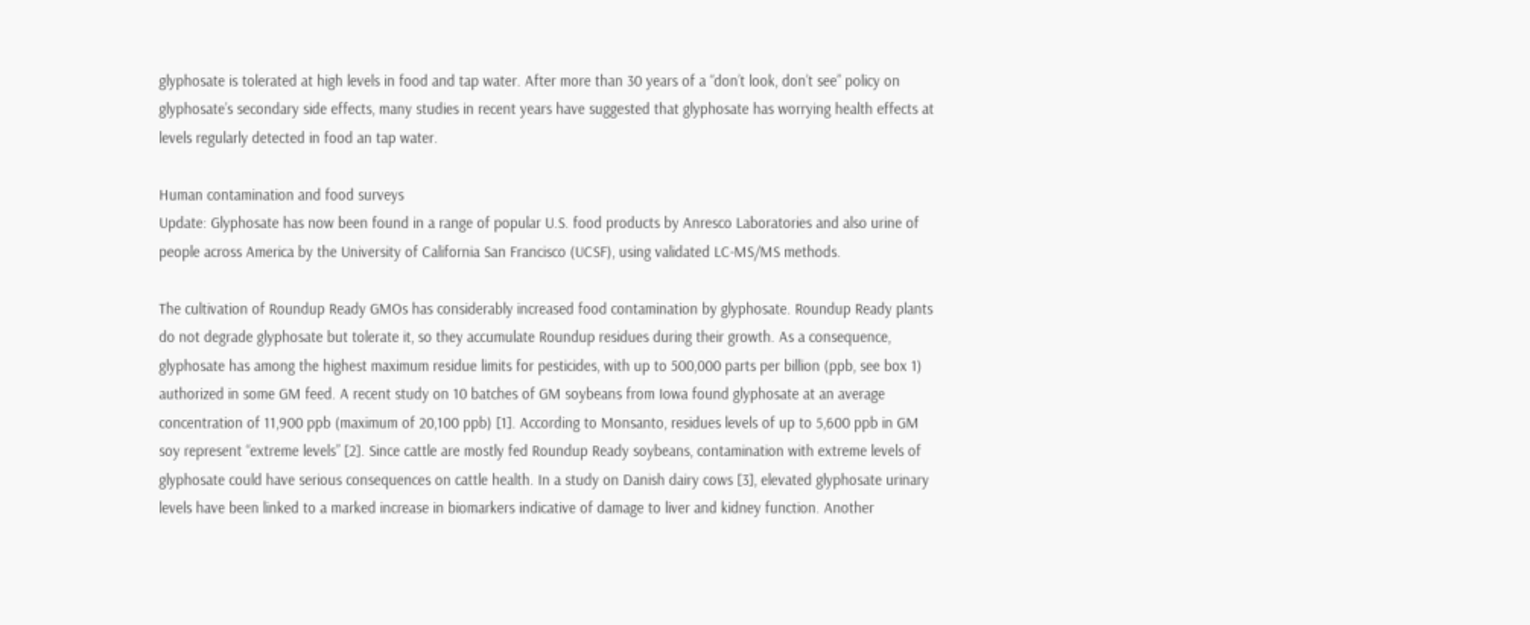glyphosate is tolerated at high levels in food and tap water. After more than 30 years of a “don’t look, don’t see” policy on glyphosate’s secondary side effects, many studies in recent years have suggested that glyphosate has worrying health effects at levels regularly detected in food an tap water.

Human contamination and food surveys
Update: Glyphosate has now been found in a range of popular U.S. food products by Anresco Laboratories and also urine of people across America by the University of California San Francisco (UCSF), using validated LC-MS/MS methods.

The cultivation of Roundup Ready GMOs has considerably increased food contamination by glyphosate. Roundup Ready plants do not degrade glyphosate but tolerate it, so they accumulate Roundup residues during their growth. As a consequence, glyphosate has among the highest maximum residue limits for pesticides, with up to 500,000 parts per billion (ppb, see box 1) authorized in some GM feed. A recent study on 10 batches of GM soybeans from Iowa found glyphosate at an average concentration of 11,900 ppb (maximum of 20,100 ppb) [1]. According to Monsanto, residues levels of up to 5,600 ppb in GM soy represent “extreme levels” [2]. Since cattle are mostly fed Roundup Ready soybeans, contamination with extreme levels of glyphosate could have serious consequences on cattle health. In a study on Danish dairy cows [3], elevated glyphosate urinary levels have been linked to a marked increase in biomarkers indicative of damage to liver and kidney function. Another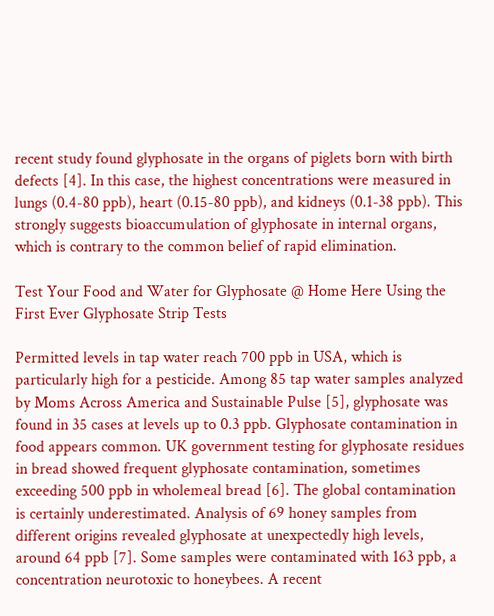recent study found glyphosate in the organs of piglets born with birth defects [4]. In this case, the highest concentrations were measured in lungs (0.4-80 ppb), heart (0.15-80 ppb), and kidneys (0.1-38 ppb). This strongly suggests bioaccumulation of glyphosate in internal organs, which is contrary to the common belief of rapid elimination.

Test Your Food and Water for Glyphosate @ Home Here Using the First Ever Glyphosate Strip Tests

Permitted levels in tap water reach 700 ppb in USA, which is particularly high for a pesticide. Among 85 tap water samples analyzed by Moms Across America and Sustainable Pulse [5], glyphosate was found in 35 cases at levels up to 0.3 ppb. Glyphosate contamination in food appears common. UK government testing for glyphosate residues in bread showed frequent glyphosate contamination, sometimes exceeding 500 ppb in wholemeal bread [6]. The global contamination is certainly underestimated. Analysis of 69 honey samples from different origins revealed glyphosate at unexpectedly high levels, around 64 ppb [7]. Some samples were contaminated with 163 ppb, a concentration neurotoxic to honeybees. A recent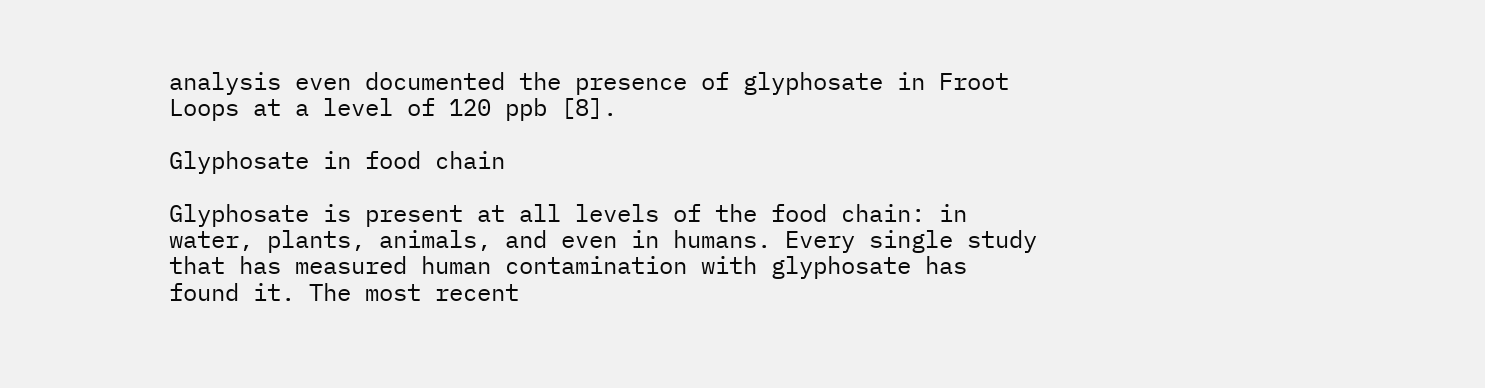analysis even documented the presence of glyphosate in Froot Loops at a level of 120 ppb [8].

Glyphosate in food chain

Glyphosate is present at all levels of the food chain: in water, plants, animals, and even in humans. Every single study that has measured human contamination with glyphosate has found it. The most recent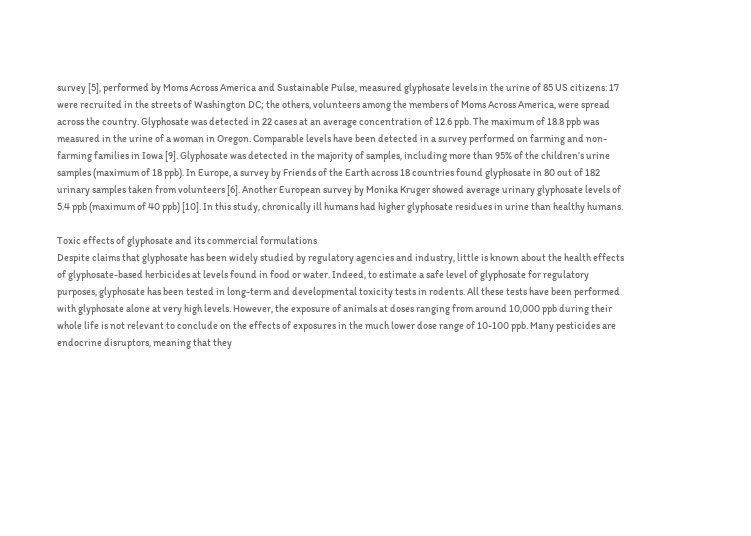survey [5], performed by Moms Across America and Sustainable Pulse, measured glyphosate levels in the urine of 85 US citizens: 17 were recruited in the streets of Washington DC; the others, volunteers among the members of Moms Across America, were spread across the country. Glyphosate was detected in 22 cases at an average concentration of 12.6 ppb. The maximum of 18.8 ppb was measured in the urine of a woman in Oregon. Comparable levels have been detected in a survey performed on farming and non-farming families in Iowa [9]. Glyphosate was detected in the majority of samples, including more than 95% of the children’s urine samples (maximum of 18 ppb). In Europe, a survey by Friends of the Earth across 18 countries found glyphosate in 80 out of 182 urinary samples taken from volunteers [6]. Another European survey by Monika Kruger showed average urinary glyphosate levels of 5.4 ppb (maximum of 40 ppb) [10]. In this study, chronically ill humans had higher glyphosate residues in urine than healthy humans.

Toxic effects of glyphosate and its commercial formulations
Despite claims that glyphosate has been widely studied by regulatory agencies and industry, little is known about the health effects of glyphosate-based herbicides at levels found in food or water. Indeed, to estimate a safe level of glyphosate for regulatory purposes, glyphosate has been tested in long-term and developmental toxicity tests in rodents. All these tests have been performed with glyphosate alone at very high levels. However, the exposure of animals at doses ranging from around 10,000 ppb during their whole life is not relevant to conclude on the effects of exposures in the much lower dose range of 10-100 ppb. Many pesticides are endocrine disruptors, meaning that they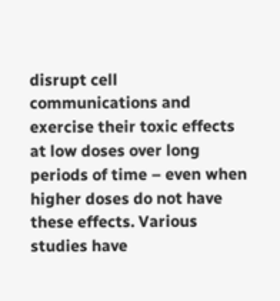disrupt cell communications and exercise their toxic effects at low doses over long periods of time – even when higher doses do not have these effects. Various studies have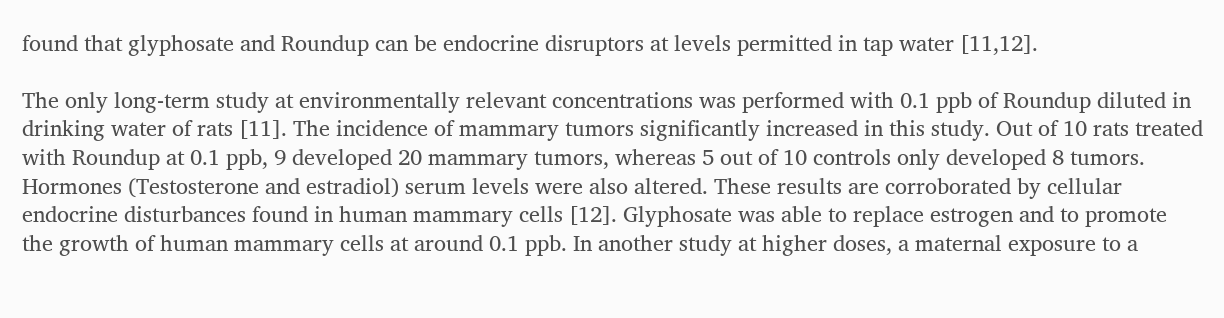found that glyphosate and Roundup can be endocrine disruptors at levels permitted in tap water [11,12].

The only long-term study at environmentally relevant concentrations was performed with 0.1 ppb of Roundup diluted in drinking water of rats [11]. The incidence of mammary tumors significantly increased in this study. Out of 10 rats treated with Roundup at 0.1 ppb, 9 developed 20 mammary tumors, whereas 5 out of 10 controls only developed 8 tumors. Hormones (Testosterone and estradiol) serum levels were also altered. These results are corroborated by cellular endocrine disturbances found in human mammary cells [12]. Glyphosate was able to replace estrogen and to promote the growth of human mammary cells at around 0.1 ppb. In another study at higher doses, a maternal exposure to a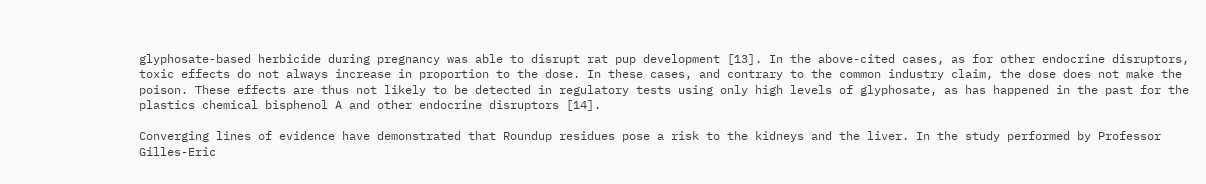glyphosate-based herbicide during pregnancy was able to disrupt rat pup development [13]. In the above-cited cases, as for other endocrine disruptors, toxic effects do not always increase in proportion to the dose. In these cases, and contrary to the common industry claim, the dose does not make the poison. These effects are thus not likely to be detected in regulatory tests using only high levels of glyphosate, as has happened in the past for the plastics chemical bisphenol A and other endocrine disruptors [14].

Converging lines of evidence have demonstrated that Roundup residues pose a risk to the kidneys and the liver. In the study performed by Professor Gilles-Eric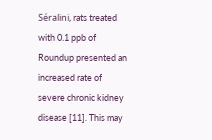Séralini, rats treated with 0.1 ppb of Roundup presented an increased rate of severe chronic kidney disease [11]. This may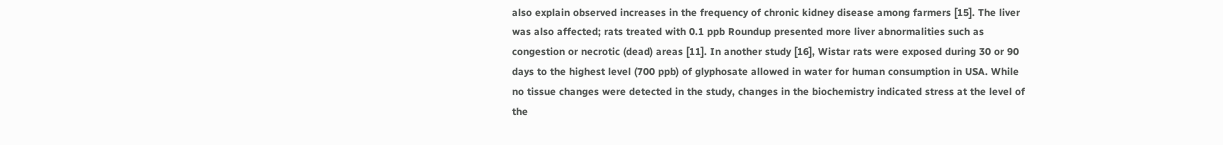also explain observed increases in the frequency of chronic kidney disease among farmers [15]. The liver was also affected; rats treated with 0.1 ppb Roundup presented more liver abnormalities such as congestion or necrotic (dead) areas [11]. In another study [16], Wistar rats were exposed during 30 or 90 days to the highest level (700 ppb) of glyphosate allowed in water for human consumption in USA. While no tissue changes were detected in the study, changes in the biochemistry indicated stress at the level of the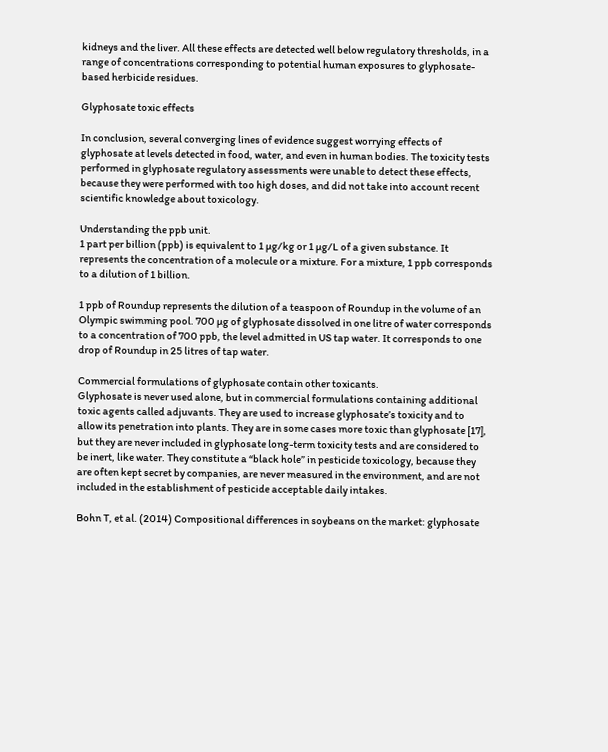kidneys and the liver. All these effects are detected well below regulatory thresholds, in a range of concentrations corresponding to potential human exposures to glyphosate-based herbicide residues.

Glyphosate toxic effects

In conclusion, several converging lines of evidence suggest worrying effects of glyphosate at levels detected in food, water, and even in human bodies. The toxicity tests performed in glyphosate regulatory assessments were unable to detect these effects, because they were performed with too high doses, and did not take into account recent scientific knowledge about toxicology.

Understanding the ppb unit.
1 part per billion (ppb) is equivalent to 1 µg/kg or 1 µg/L of a given substance. It represents the concentration of a molecule or a mixture. For a mixture, 1 ppb corresponds to a dilution of 1 billion.

1 ppb of Roundup represents the dilution of a teaspoon of Roundup in the volume of an Olympic swimming pool. 700 µg of glyphosate dissolved in one litre of water corresponds to a concentration of 700 ppb, the level admitted in US tap water. It corresponds to one drop of Roundup in 25 litres of tap water.

Commercial formulations of glyphosate contain other toxicants.
Glyphosate is never used alone, but in commercial formulations containing additional toxic agents called adjuvants. They are used to increase glyphosate’s toxicity and to allow its penetration into plants. They are in some cases more toxic than glyphosate [17], but they are never included in glyphosate long-term toxicity tests and are considered to be inert, like water. They constitute a “black hole” in pesticide toxicology, because they are often kept secret by companies, are never measured in the environment, and are not included in the establishment of pesticide acceptable daily intakes.

Bohn T, et al. (2014) Compositional differences in soybeans on the market: glyphosate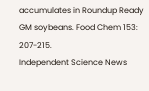accumulates in Roundup Ready GM soybeans. Food Chem 153: 207-215.
Independent Science News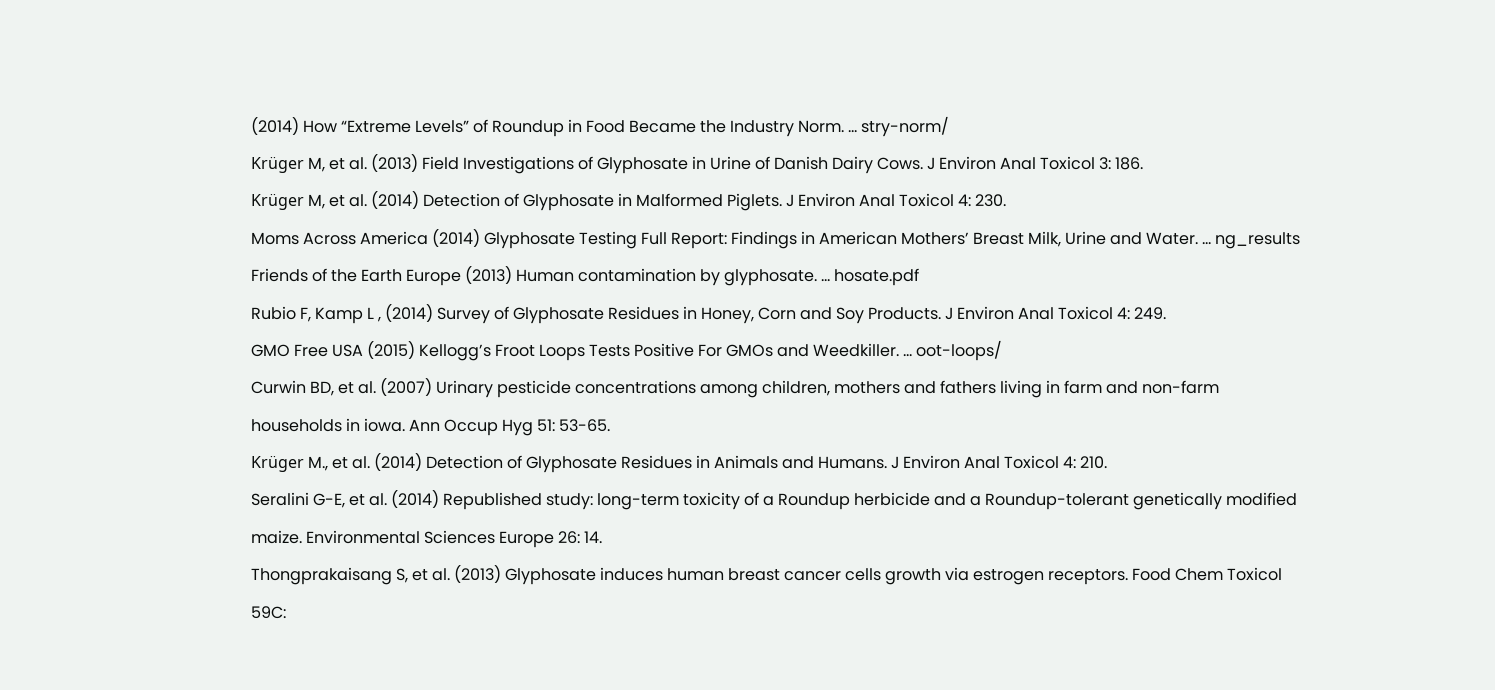(2014) How “Extreme Levels” of Roundup in Food Became the Industry Norm. ... stry-norm/
Krüger M, et al. (2013) Field Investigations of Glyphosate in Urine of Danish Dairy Cows. J Environ Anal Toxicol 3: 186.
Krüger M, et al. (2014) Detection of Glyphosate in Malformed Piglets. J Environ Anal Toxicol 4: 230.
Moms Across America (2014) Glyphosate Testing Full Report: Findings in American Mothers’ Breast Milk, Urine and Water. ... ng_results
Friends of the Earth Europe (2013) Human contamination by glyphosate. ... hosate.pdf
Rubio F, Kamp L , (2014) Survey of Glyphosate Residues in Honey, Corn and Soy Products. J Environ Anal Toxicol 4: 249.
GMO Free USA (2015) Kellogg’s Froot Loops Tests Positive For GMOs and Weedkiller. ... oot-loops/
Curwin BD, et al. (2007) Urinary pesticide concentrations among children, mothers and fathers living in farm and non-farm households in iowa. Ann Occup Hyg 51: 53-65.
Krüger M., et al. (2014) Detection of Glyphosate Residues in Animals and Humans. J Environ Anal Toxicol 4: 210.
Seralini G-E, et al. (2014) Republished study: long-term toxicity of a Roundup herbicide and a Roundup-tolerant genetically modified maize. Environmental Sciences Europe 26: 14.
Thongprakaisang S, et al. (2013) Glyphosate induces human breast cancer cells growth via estrogen receptors. Food Chem Toxicol 59C: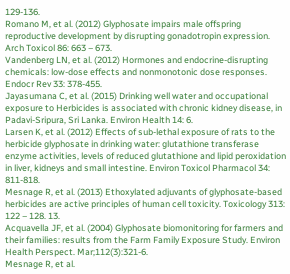129-136.
Romano M, et al. (2012) Glyphosate impairs male offspring reproductive development by disrupting gonadotropin expression. Arch Toxicol 86: 663 – 673.
Vandenberg LN, et al. (2012) Hormones and endocrine-disrupting chemicals: low-dose effects and nonmonotonic dose responses. Endocr Rev 33: 378-455.
Jayasumana C, et al. (2015) Drinking well water and occupational exposure to Herbicides is associated with chronic kidney disease, in Padavi-Sripura, Sri Lanka. Environ Health 14: 6.
Larsen K, et al. (2012) Effects of sub-lethal exposure of rats to the herbicide glyphosate in drinking water: glutathione transferase enzyme activities, levels of reduced glutathione and lipid peroxidation in liver, kidneys and small intestine. Environ Toxicol Pharmacol 34: 811-818.
Mesnage R, et al. (2013) Ethoxylated adjuvants of glyphosate-based herbicides are active principles of human cell toxicity. Toxicology 313: 122 – 128. 13.
Acquavella JF, et al. (2004) Glyphosate biomonitoring for farmers and their families: results from the Farm Family Exposure Study. Environ Health Perspect. Mar;112(3):321-6.
Mesnage R, et al.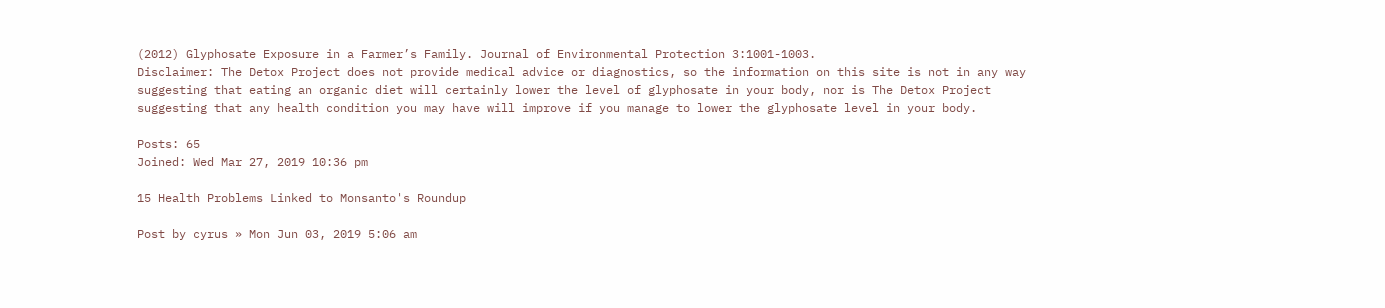(2012) Glyphosate Exposure in a Farmer’s Family. Journal of Environmental Protection 3:1001-1003.
Disclaimer: The Detox Project does not provide medical advice or diagnostics, so the information on this site is not in any way suggesting that eating an organic diet will certainly lower the level of glyphosate in your body, nor is The Detox Project suggesting that any health condition you may have will improve if you manage to lower the glyphosate level in your body.

Posts: 65
Joined: Wed Mar 27, 2019 10:36 pm

15 Health Problems Linked to Monsanto's Roundup

Post by cyrus » Mon Jun 03, 2019 5:06 am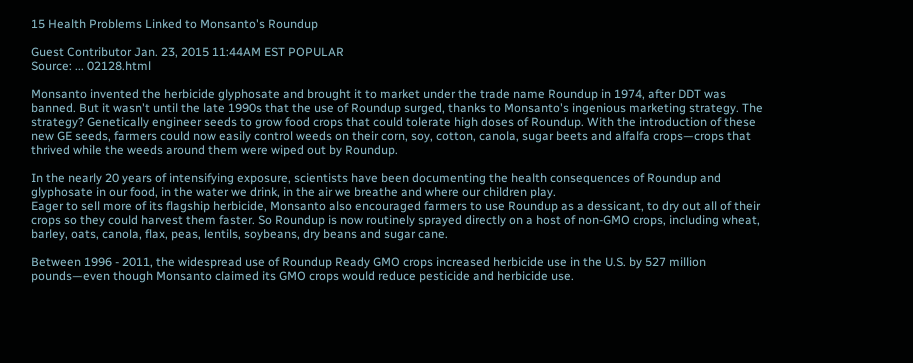15 Health Problems Linked to Monsanto's Roundup

Guest Contributor Jan. 23, 2015 11:44AM EST POPULAR
Source: ... 02128.html

Monsanto invented the herbicide glyphosate and brought it to market under the trade name Roundup in 1974, after DDT was banned. But it wasn't until the late 1990s that the use of Roundup surged, thanks to Monsanto's ingenious marketing strategy. The strategy? Genetically engineer seeds to grow food crops that could tolerate high doses of Roundup. With the introduction of these new GE seeds, farmers could now easily control weeds on their corn, soy, cotton, canola, sugar beets and alfalfa crops—crops that thrived while the weeds around them were wiped out by Roundup.

In the nearly 20 years of intensifying exposure, scientists have been documenting the health consequences of Roundup and glyphosate in our food, in the water we drink, in the air we breathe and where our children play.
Eager to sell more of its flagship herbicide, Monsanto also encouraged farmers to use Roundup as a dessicant, to dry out all of their crops so they could harvest them faster. So Roundup is now routinely sprayed directly on a host of non-GMO crops, including wheat, barley, oats, canola, flax, peas, lentils, soybeans, dry beans and sugar cane.

Between 1996 - 2011, the widespread use of Roundup Ready GMO crops increased herbicide use in the U.S. by 527 million pounds—even though Monsanto claimed its GMO crops would reduce pesticide and herbicide use.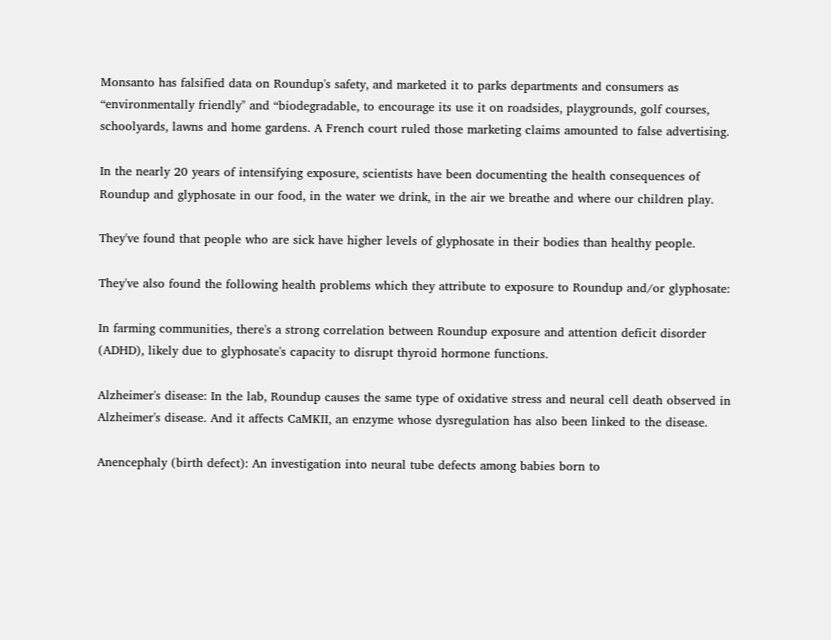Monsanto has falsified data on Roundup's safety, and marketed it to parks departments and consumers as “environmentally friendly" and “biodegradable, to encourage its use it on roadsides, playgrounds, golf courses, schoolyards, lawns and home gardens. A French court ruled those marketing claims amounted to false advertising.

In the nearly 20 years of intensifying exposure, scientists have been documenting the health consequences of Roundup and glyphosate in our food, in the water we drink, in the air we breathe and where our children play.

They've found that people who are sick have higher levels of glyphosate in their bodies than healthy people.

They've also found the following health problems which they attribute to exposure to Roundup and/or glyphosate:

In farming communities, there's a strong correlation between Roundup exposure and attention deficit disorder (ADHD), likely due to glyphosate's capacity to disrupt thyroid hormone functions.

Alzheimer's disease: In the lab, Roundup causes the same type of oxidative stress and neural cell death observed in Alzheimer's disease. And it affects CaMKII, an enzyme whose dysregulation has also been linked to the disease.

Anencephaly (birth defect): An investigation into neural tube defects among babies born to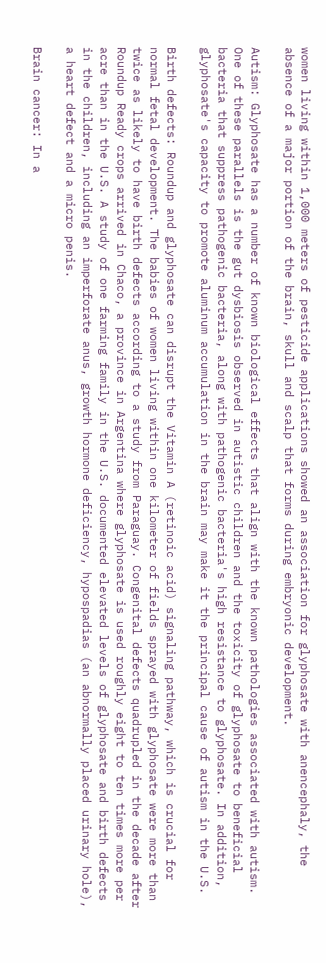women living within 1,000 meters of pesticide applications showed an association for glyphosate with anencephaly, the absence of a major portion of the brain, skull and scalp that forms during embryonic development.

Autism: Glyphosate has a number of known biological effects that align with the known pathologies associated with autism. One of these parallels is the gut dysbiosis observed in autistic children and the toxicity of glyphosate to beneficial bacteria that suppress pathogenic bacteria, along with pathogenic bacteria's high resistance to glyphosate. In addition, glyphosate's capacity to promote aluminum accumulation in the brain may make it the principal cause of autism in the U.S.

Birth defects: Roundup and glyphosate can disrupt the Vitamin A (retinoic acid) signaling pathway, which is crucial for normal fetal development. The babies of women living within one kilometer of fields sprayed with glyphosate were more than twice as likely to have birth defects according to a study from Paraguay. Congenital defects quadrupled in the decade after Roundup Ready crops arrived in Chaco, a province in Argentina where glyphosate is used roughly eight to ten times more per acre than in the U.S. A study of one farming family in the U.S. documented elevated levels of glyphosate and birth defects in the children, including an imperforate anus, growth hormone deficiency, hypospadias (an abnormally placed urinary hole), a heart defect and a micro penis.

Brain cancer: In a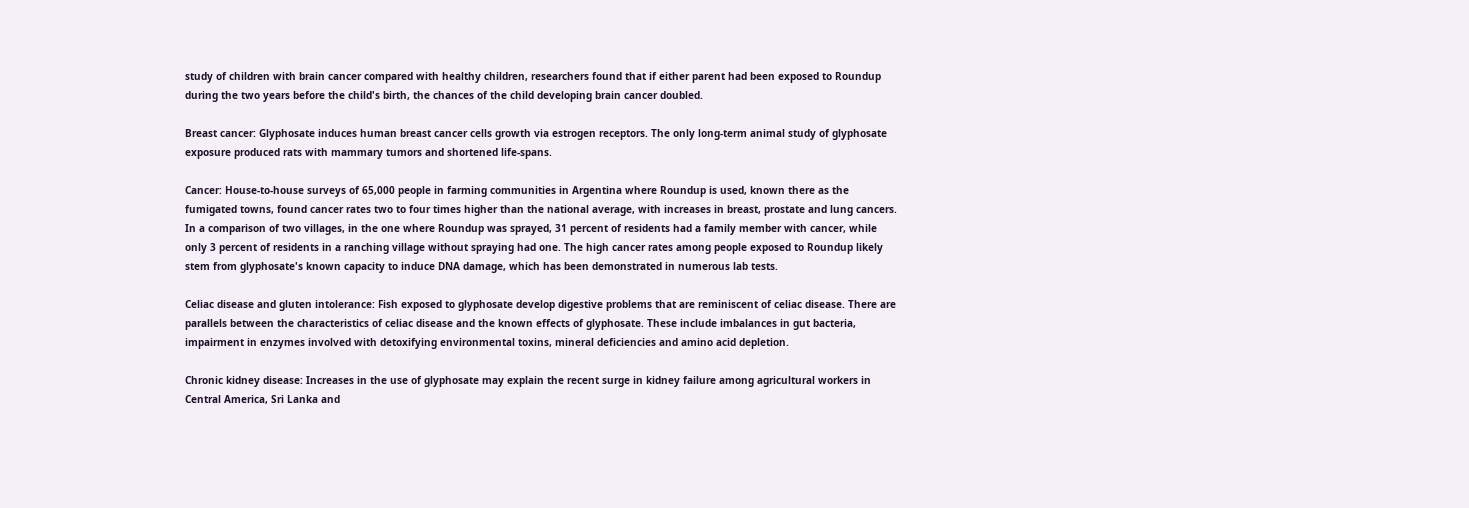study of children with brain cancer compared with healthy children, researchers found that if either parent had been exposed to Roundup during the two years before the child's birth, the chances of the child developing brain cancer doubled.

Breast cancer: Glyphosate induces human breast cancer cells growth via estrogen receptors. The only long-term animal study of glyphosate exposure produced rats with mammary tumors and shortened life-spans.

Cancer: House-to-house surveys of 65,000 people in farming communities in Argentina where Roundup is used, known there as the fumigated towns, found cancer rates two to four times higher than the national average, with increases in breast, prostate and lung cancers. In a comparison of two villages, in the one where Roundup was sprayed, 31 percent of residents had a family member with cancer, while only 3 percent of residents in a ranching village without spraying had one. The high cancer rates among people exposed to Roundup likely stem from glyphosate's known capacity to induce DNA damage, which has been demonstrated in numerous lab tests.

Celiac disease and gluten intolerance: Fish exposed to glyphosate develop digestive problems that are reminiscent of celiac disease. There are parallels between the characteristics of celiac disease and the known effects of glyphosate. These include imbalances in gut bacteria, impairment in enzymes involved with detoxifying environmental toxins, mineral deficiencies and amino acid depletion.

Chronic kidney disease: Increases in the use of glyphosate may explain the recent surge in kidney failure among agricultural workers in Central America, Sri Lanka and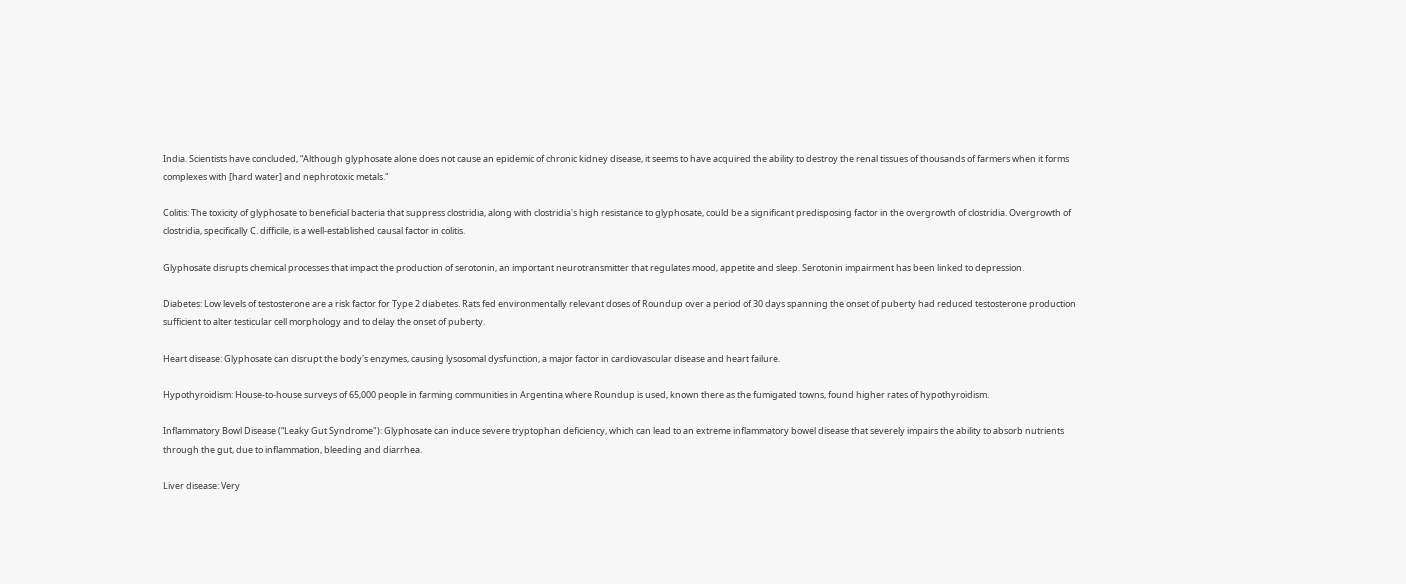India. Scientists have concluded, “Although glyphosate alone does not cause an epidemic of chronic kidney disease, it seems to have acquired the ability to destroy the renal tissues of thousands of farmers when it forms complexes with [hard water] and nephrotoxic metals."

Colitis: The toxicity of glyphosate to beneficial bacteria that suppress clostridia, along with clostridia's high resistance to glyphosate, could be a significant predisposing factor in the overgrowth of clostridia. Overgrowth of clostridia, specifically C. difficile, is a well-established causal factor in colitis.

Glyphosate disrupts chemical processes that impact the production of serotonin, an important neurotransmitter that regulates mood, appetite and sleep. Serotonin impairment has been linked to depression.

Diabetes: Low levels of testosterone are a risk factor for Type 2 diabetes. Rats fed environmentally relevant doses of Roundup over a period of 30 days spanning the onset of puberty had reduced testosterone production sufficient to alter testicular cell morphology and to delay the onset of puberty.

Heart disease: Glyphosate can disrupt the body's enzymes, causing lysosomal dysfunction, a major factor in cardiovascular disease and heart failure.

Hypothyroidism: House-to-house surveys of 65,000 people in farming communities in Argentina where Roundup is used, known there as the fumigated towns, found higher rates of hypothyroidism.

Inflammatory Bowl Disease (“Leaky Gut Syndrome"): Glyphosate can induce severe tryptophan deficiency, which can lead to an extreme inflammatory bowel disease that severely impairs the ability to absorb nutrients through the gut, due to inflammation, bleeding and diarrhea.

Liver disease: Very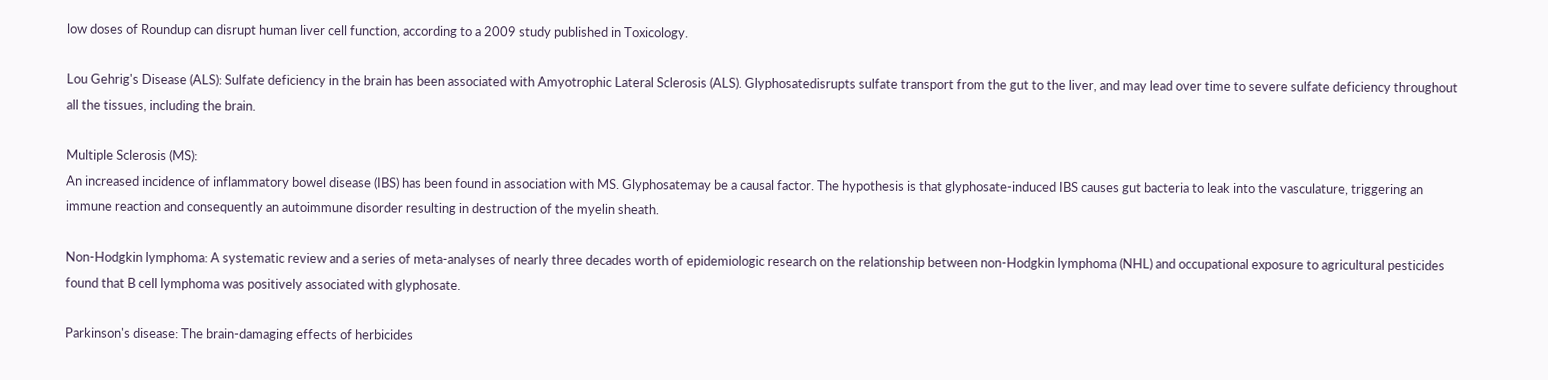low doses of Roundup can disrupt human liver cell function, according to a 2009 study published in Toxicology.

Lou Gehrig's Disease (ALS): Sulfate deficiency in the brain has been associated with Amyotrophic Lateral Sclerosis (ALS). Glyphosatedisrupts sulfate transport from the gut to the liver, and may lead over time to severe sulfate deficiency throughout all the tissues, including the brain.

Multiple Sclerosis (MS):
An increased incidence of inflammatory bowel disease (IBS) has been found in association with MS. Glyphosatemay be a causal factor. The hypothesis is that glyphosate-induced IBS causes gut bacteria to leak into the vasculature, triggering an immune reaction and consequently an autoimmune disorder resulting in destruction of the myelin sheath.

Non-Hodgkin lymphoma: A systematic review and a series of meta-analyses of nearly three decades worth of epidemiologic research on the relationship between non-Hodgkin lymphoma (NHL) and occupational exposure to agricultural pesticides found that B cell lymphoma was positively associated with glyphosate.

Parkinson's disease: The brain-damaging effects of herbicides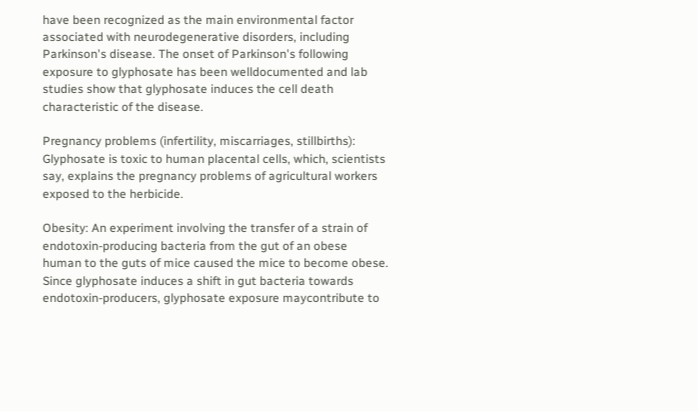have been recognized as the main environmental factor associated with neurodegenerative disorders, including Parkinson's disease. The onset of Parkinson's following exposure to glyphosate has been welldocumented and lab studies show that glyphosate induces the cell death characteristic of the disease.

Pregnancy problems (infertility, miscarriages, stillbirths): Glyphosate is toxic to human placental cells, which, scientists say, explains the pregnancy problems of agricultural workers exposed to the herbicide.

Obesity: An experiment involving the transfer of a strain of endotoxin-producing bacteria from the gut of an obese human to the guts of mice caused the mice to become obese. Since glyphosate induces a shift in gut bacteria towards endotoxin-producers, glyphosate exposure maycontribute to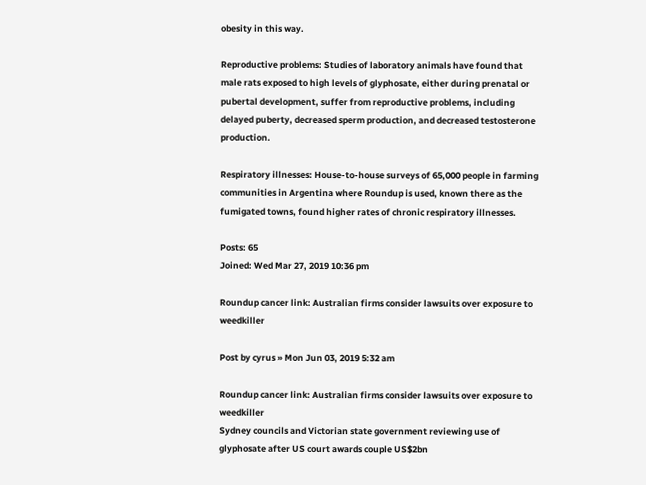obesity in this way.

Reproductive problems: Studies of laboratory animals have found that male rats exposed to high levels of glyphosate, either during prenatal or pubertal development, suffer from reproductive problems, including delayed puberty, decreased sperm production, and decreased testosterone production.

Respiratory illnesses: House-to-house surveys of 65,000 people in farming communities in Argentina where Roundup is used, known there as the fumigated towns, found higher rates of chronic respiratory illnesses.

Posts: 65
Joined: Wed Mar 27, 2019 10:36 pm

Roundup cancer link: Australian firms consider lawsuits over exposure to weedkiller

Post by cyrus » Mon Jun 03, 2019 5:32 am

Roundup cancer link: Australian firms consider lawsuits over exposure to weedkiller
Sydney councils and Victorian state government reviewing use of glyphosate after US court awards couple US$2bn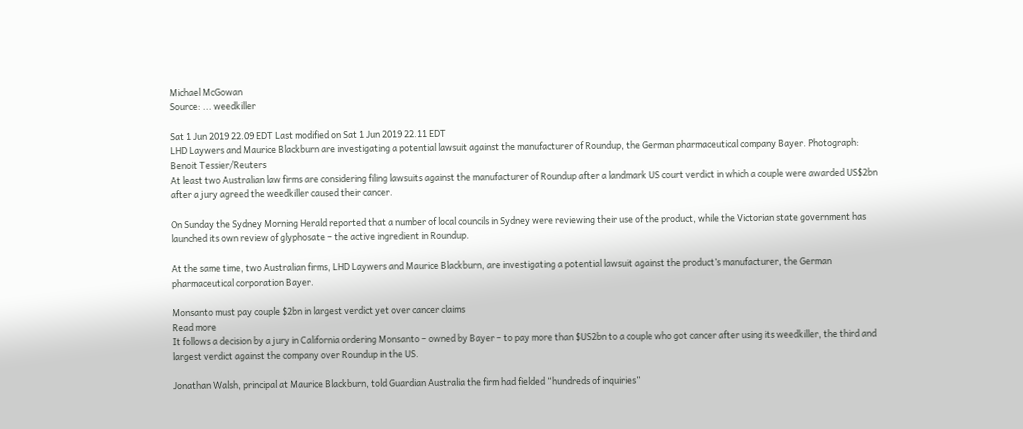Michael McGowan
Source: ... weedkiller

Sat 1 Jun 2019 22.09 EDT Last modified on Sat 1 Jun 2019 22.11 EDT
LHD Laywers and Maurice Blackburn are investigating a potential lawsuit against the manufacturer of Roundup, the German pharmaceutical company Bayer. Photograph: Benoit Tessier/Reuters
At least two Australian law firms are considering filing lawsuits against the manufacturer of Roundup after a landmark US court verdict in which a couple were awarded US$2bn after a jury agreed the weedkiller caused their cancer.

On Sunday the Sydney Morning Herald reported that a number of local councils in Sydney were reviewing their use of the product, while the Victorian state government has launched its own review of glyphosate – the active ingredient in Roundup.

At the same time, two Australian firms, LHD Laywers and Maurice Blackburn, are investigating a potential lawsuit against the product’s manufacturer, the German pharmaceutical corporation Bayer.

Monsanto must pay couple $2bn in largest verdict yet over cancer claims
Read more
It follows a decision by a jury in California ordering Monsanto – owned by Bayer – to pay more than $US2bn to a couple who got cancer after using its weedkiller, the third and largest verdict against the company over Roundup in the US.

Jonathan Walsh, principal at Maurice Blackburn, told Guardian Australia the firm had fielded “hundreds of inquiries”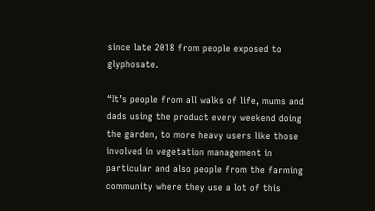since late 2018 from people exposed to glyphosate.

“It’s people from all walks of life, mums and dads using the product every weekend doing the garden, to more heavy users like those involved in vegetation management in particular and also people from the farming community where they use a lot of this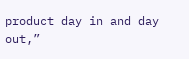product day in and day out,”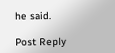he said.

Post Reply